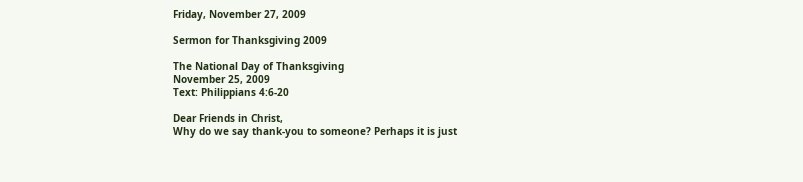Friday, November 27, 2009

Sermon for Thanksgiving 2009

The National Day of Thanksgiving
November 25, 2009
Text: Philippians 4:6-20

Dear Friends in Christ,
Why do we say thank-you to someone? Perhaps it is just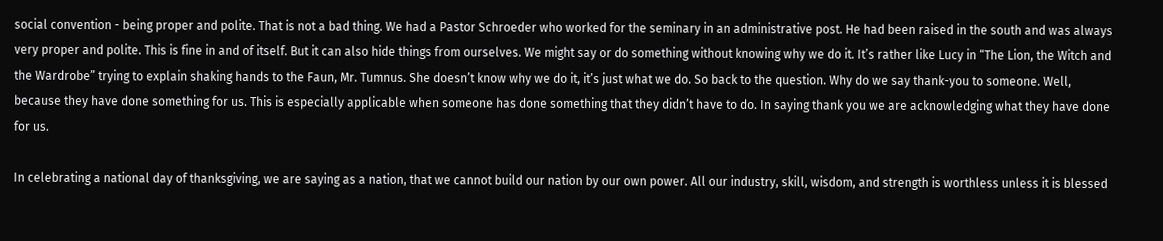social convention - being proper and polite. That is not a bad thing. We had a Pastor Schroeder who worked for the seminary in an administrative post. He had been raised in the south and was always very proper and polite. This is fine in and of itself. But it can also hide things from ourselves. We might say or do something without knowing why we do it. It’s rather like Lucy in “The Lion, the Witch and the Wardrobe” trying to explain shaking hands to the Faun, Mr. Tumnus. She doesn’t know why we do it, it’s just what we do. So back to the question. Why do we say thank-you to someone. Well, because they have done something for us. This is especially applicable when someone has done something that they didn’t have to do. In saying thank you we are acknowledging what they have done for us.

In celebrating a national day of thanksgiving, we are saying as a nation, that we cannot build our nation by our own power. All our industry, skill, wisdom, and strength is worthless unless it is blessed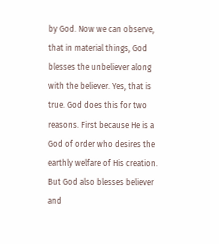by God. Now we can observe, that in material things, God blesses the unbeliever along with the believer. Yes, that is true. God does this for two reasons. First because He is a God of order who desires the earthly welfare of His creation. But God also blesses believer and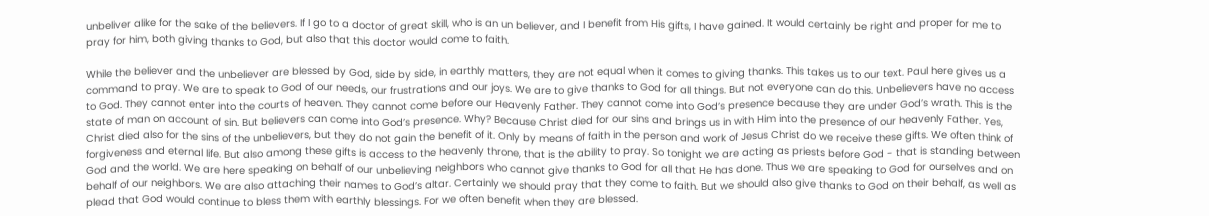unbeliver alike for the sake of the believers. If I go to a doctor of great skill, who is an un believer, and I benefit from His gifts, I have gained. It would certainly be right and proper for me to pray for him, both giving thanks to God, but also that this doctor would come to faith.

While the believer and the unbeliever are blessed by God, side by side, in earthly matters, they are not equal when it comes to giving thanks. This takes us to our text. Paul here gives us a command to pray. We are to speak to God of our needs, our frustrations and our joys. We are to give thanks to God for all things. But not everyone can do this. Unbelievers have no access to God. They cannot enter into the courts of heaven. They cannot come before our Heavenly Father. They cannot come into God’s presence because they are under God’s wrath. This is the state of man on account of sin. But believers can come into God’s presence. Why? Because Christ died for our sins and brings us in with Him into the presence of our heavenly Father. Yes, Christ died also for the sins of the unbelievers, but they do not gain the benefit of it. Only by means of faith in the person and work of Jesus Christ do we receive these gifts. We often think of forgiveness and eternal life. But also among these gifts is access to the heavenly throne, that is the ability to pray. So tonight we are acting as priests before God - that is standing between God and the world. We are here speaking on behalf of our unbelieving neighbors who cannot give thanks to God for all that He has done. Thus we are speaking to God for ourselves and on behalf of our neighbors. We are also attaching their names to God’s altar. Certainly we should pray that they come to faith. But we should also give thanks to God on their behalf, as well as plead that God would continue to bless them with earthly blessings. For we often benefit when they are blessed.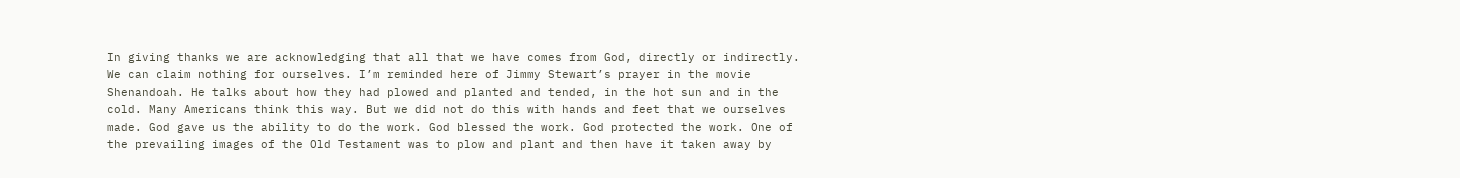In giving thanks we are acknowledging that all that we have comes from God, directly or indirectly. We can claim nothing for ourselves. I’m reminded here of Jimmy Stewart’s prayer in the movie Shenandoah. He talks about how they had plowed and planted and tended, in the hot sun and in the cold. Many Americans think this way. But we did not do this with hands and feet that we ourselves made. God gave us the ability to do the work. God blessed the work. God protected the work. One of the prevailing images of the Old Testament was to plow and plant and then have it taken away by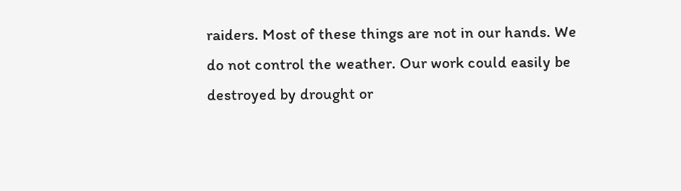raiders. Most of these things are not in our hands. We do not control the weather. Our work could easily be destroyed by drought or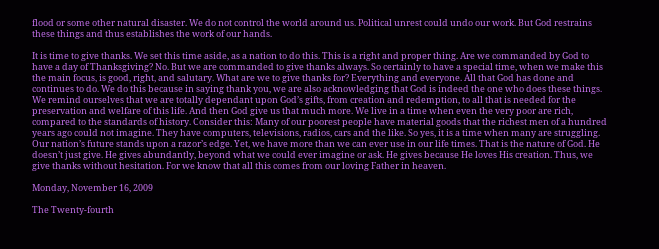flood or some other natural disaster. We do not control the world around us. Political unrest could undo our work. But God restrains these things and thus establishes the work of our hands.

It is time to give thanks. We set this time aside, as a nation to do this. This is a right and proper thing. Are we commanded by God to have a day of Thanksgiving? No. But we are commanded to give thanks always. So certainly to have a special time, when we make this the main focus, is good, right, and salutary. What are we to give thanks for? Everything and everyone. All that God has done and continues to do. We do this because in saying thank you, we are also acknowledging that God is indeed the one who does these things. We remind ourselves that we are totally dependant upon God’s gifts, from creation and redemption, to all that is needed for the preservation and welfare of this life. And then God give us that much more. We live in a time when even the very poor are rich, compared to the standards of history. Consider this: Many of our poorest people have material goods that the richest men of a hundred years ago could not imagine. They have computers, televisions, radios, cars and the like. So yes, it is a time when many are struggling. Our nation’s future stands upon a razor’s edge. Yet, we have more than we can ever use in our life times. That is the nature of God. He doesn’t just give. He gives abundantly, beyond what we could ever imagine or ask. He gives because He loves His creation. Thus, we give thanks without hesitation. For we know that all this comes from our loving Father in heaven.

Monday, November 16, 2009

The Twenty-fourth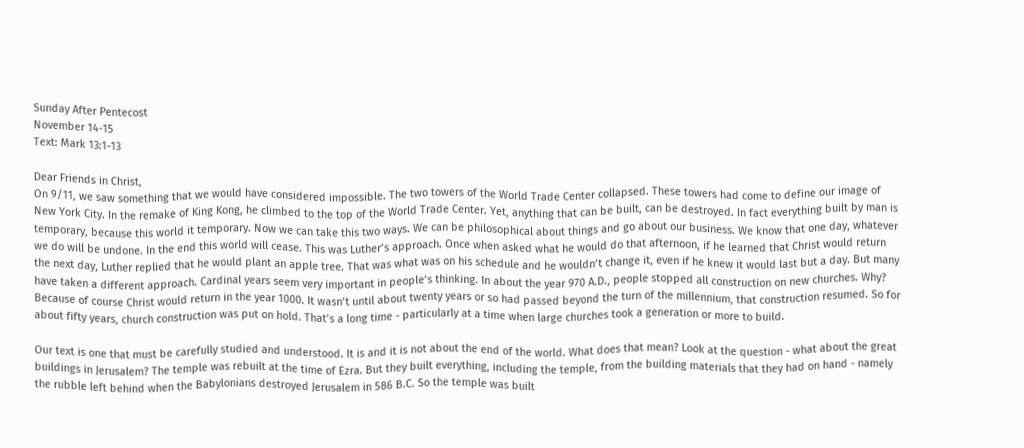Sunday After Pentecost
November 14-15
Text: Mark 13:1-13

Dear Friends in Christ,
On 9/11, we saw something that we would have considered impossible. The two towers of the World Trade Center collapsed. These towers had come to define our image of New York City. In the remake of King Kong, he climbed to the top of the World Trade Center. Yet, anything that can be built, can be destroyed. In fact everything built by man is temporary, because this world it temporary. Now we can take this two ways. We can be philosophical about things and go about our business. We know that one day, whatever we do will be undone. In the end this world will cease. This was Luther’s approach. Once when asked what he would do that afternoon, if he learned that Christ would return the next day, Luther replied that he would plant an apple tree. That was what was on his schedule and he wouldn’t change it, even if he knew it would last but a day. But many have taken a different approach. Cardinal years seem very important in people’s thinking. In about the year 970 A.D., people stopped all construction on new churches. Why? Because of course Christ would return in the year 1000. It wasn’t until about twenty years or so had passed beyond the turn of the millennium, that construction resumed. So for about fifty years, church construction was put on hold. That’s a long time - particularly at a time when large churches took a generation or more to build.

Our text is one that must be carefully studied and understood. It is and it is not about the end of the world. What does that mean? Look at the question - what about the great buildings in Jerusalem? The temple was rebuilt at the time of Ezra. But they built everything, including the temple, from the building materials that they had on hand - namely the rubble left behind when the Babylonians destroyed Jerusalem in 586 B.C. So the temple was built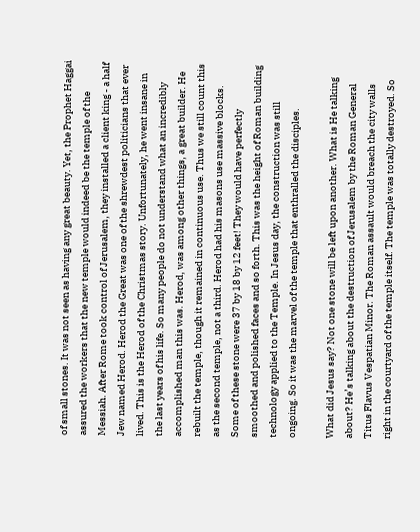of small stones. It was not seen as having any great beauty. Yet, the Prophet Haggai assured the workers that the new temple would indeed be the temple of the Messiah. After Rome took control of Jerusalem, they installed a client king - a half Jew named Herod. Herod the Great was one of the shrewdest politicians that ever lived. This is the Herod of the Christmas story. Unfortunately, he went insane in the last years of his life. So many people do not understand what an incredibly accomplished man this was. Herod, was among other things, a great builder. He rebuilt the temple, though it remained in continuous use. Thus we still count this as the second temple, not a third. Herod had his masons use massive blocks. Some of these stone were 37 by 18 by 12 feet! They would have perfectly smoothed and polished faces and so forth. This was the height of Roman building technology applied to the Temple. In Jesus day, the construction was still ongoing. So it was the marvel of the temple that enthralled the disciples.

What did Jesus say? Not one stone will be left upon another. What is He talking about? He’s talking about the destruction of Jerusalem by the Roman General Titus Flavus Vespatian Minor. The Roman assault would breach the city walls right in the courtyard of the temple itself. The temple was totally destroyed. So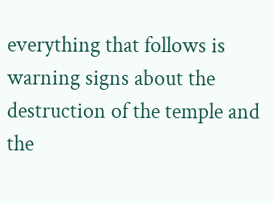everything that follows is warning signs about the destruction of the temple and the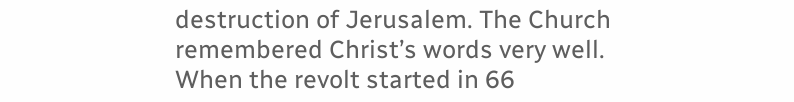destruction of Jerusalem. The Church remembered Christ’s words very well. When the revolt started in 66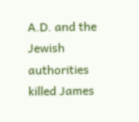A.D. and the Jewish authorities killed James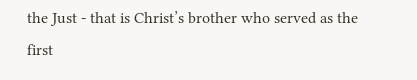the Just - that is Christ’s brother who served as the first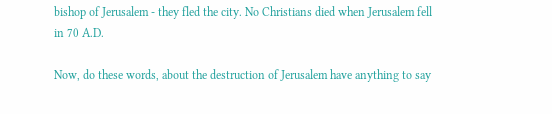bishop of Jerusalem - they fled the city. No Christians died when Jerusalem fell in 70 A.D.

Now, do these words, about the destruction of Jerusalem have anything to say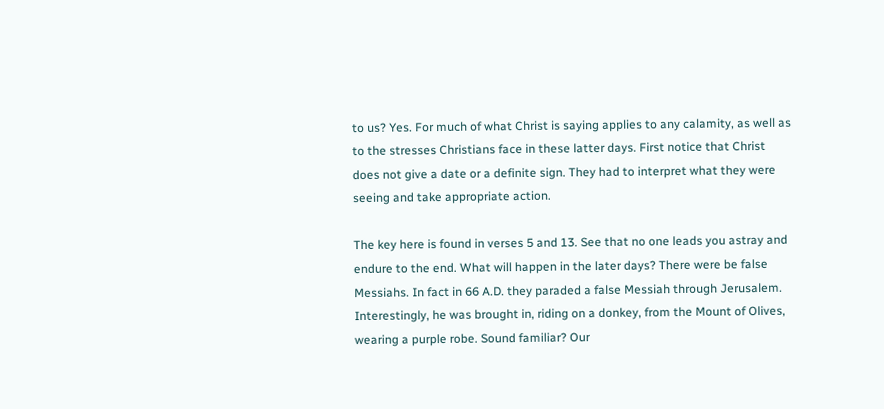to us? Yes. For much of what Christ is saying applies to any calamity, as well as to the stresses Christians face in these latter days. First notice that Christ does not give a date or a definite sign. They had to interpret what they were seeing and take appropriate action.

The key here is found in verses 5 and 13. See that no one leads you astray and endure to the end. What will happen in the later days? There were be false Messiahs. In fact in 66 A.D. they paraded a false Messiah through Jerusalem. Interestingly, he was brought in, riding on a donkey, from the Mount of Olives, wearing a purple robe. Sound familiar? Our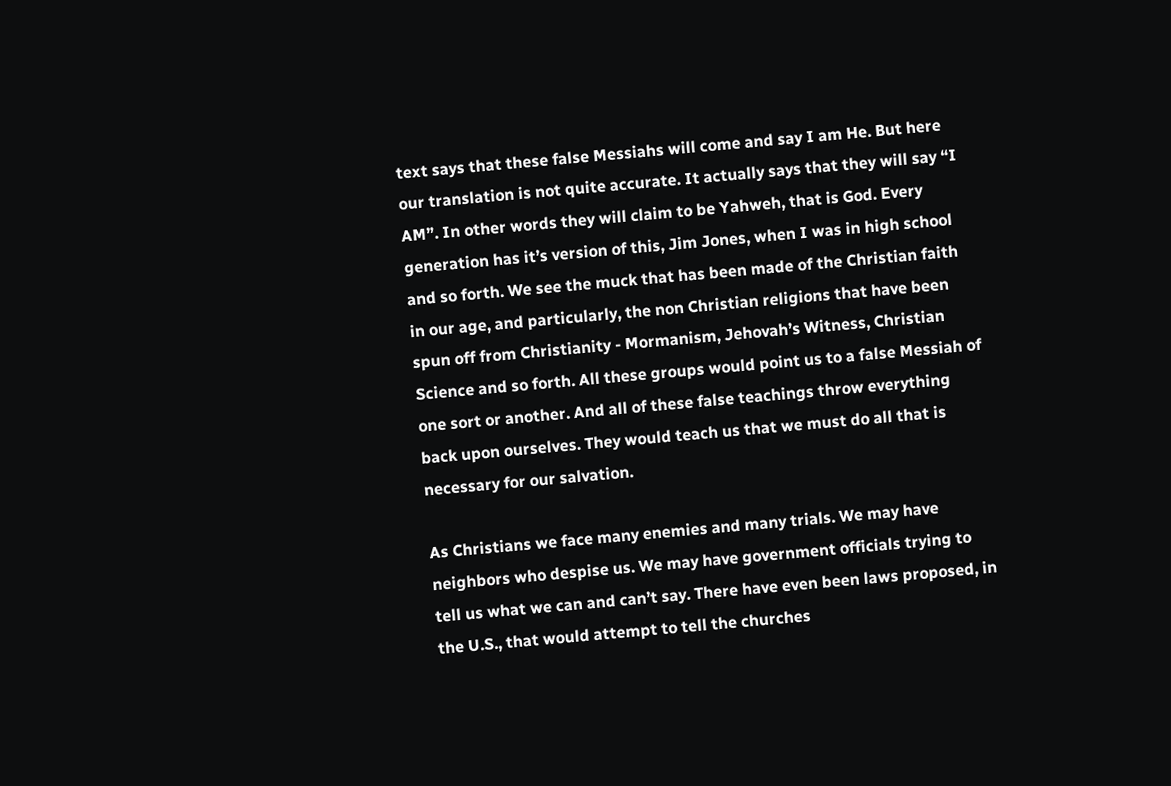text says that these false Messiahs will come and say I am He. But here our translation is not quite accurate. It actually says that they will say “I AM”. In other words they will claim to be Yahweh, that is God. Every generation has it’s version of this, Jim Jones, when I was in high school and so forth. We see the muck that has been made of the Christian faith in our age, and particularly, the non Christian religions that have been spun off from Christianity - Mormanism, Jehovah’s Witness, Christian Science and so forth. All these groups would point us to a false Messiah of one sort or another. And all of these false teachings throw everything back upon ourselves. They would teach us that we must do all that is necessary for our salvation.

As Christians we face many enemies and many trials. We may have neighbors who despise us. We may have government officials trying to tell us what we can and can’t say. There have even been laws proposed, in the U.S., that would attempt to tell the churches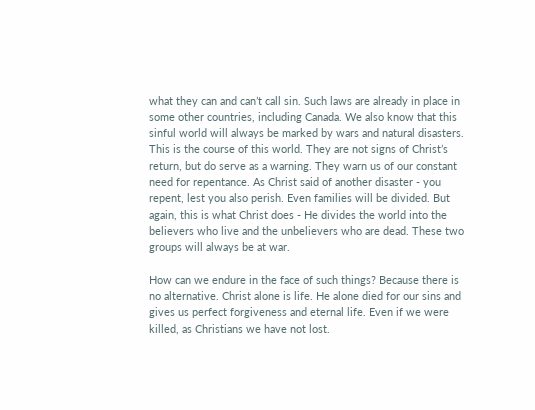what they can and can’t call sin. Such laws are already in place in some other countries, including Canada. We also know that this sinful world will always be marked by wars and natural disasters. This is the course of this world. They are not signs of Christ’s return, but do serve as a warning. They warn us of our constant need for repentance. As Christ said of another disaster - you repent, lest you also perish. Even families will be divided. But again, this is what Christ does - He divides the world into the believers who live and the unbelievers who are dead. These two groups will always be at war.

How can we endure in the face of such things? Because there is no alternative. Christ alone is life. He alone died for our sins and gives us perfect forgiveness and eternal life. Even if we were killed, as Christians we have not lost.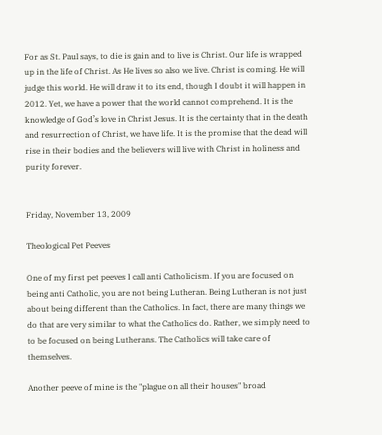For as St. Paul says, to die is gain and to live is Christ. Our life is wrapped up in the life of Christ. As He lives so also we live. Christ is coming. He will judge this world. He will draw it to its end, though I doubt it will happen in 2012. Yet, we have a power that the world cannot comprehend. It is the knowledge of God’s love in Christ Jesus. It is the certainty that in the death and resurrection of Christ, we have life. It is the promise that the dead will rise in their bodies and the believers will live with Christ in holiness and purity forever.


Friday, November 13, 2009

Theological Pet Peeves

One of my first pet peeves I call anti Catholicism. If you are focused on being anti Catholic, you are not being Lutheran. Being Lutheran is not just about being different than the Catholics. In fact, there are many things we do that are very similar to what the Catholics do. Rather, we simply need to to be focused on being Lutherans. The Catholics will take care of themselves.

Another peeve of mine is the "plague on all their houses" broad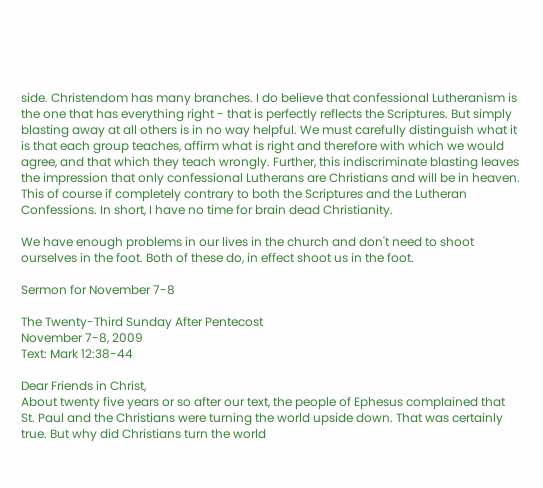side. Christendom has many branches. I do believe that confessional Lutheranism is the one that has everything right - that is perfectly reflects the Scriptures. But simply blasting away at all others is in no way helpful. We must carefully distinguish what it is that each group teaches, affirm what is right and therefore with which we would agree, and that which they teach wrongly. Further, this indiscriminate blasting leaves the impression that only confessional Lutherans are Christians and will be in heaven. This of course if completely contrary to both the Scriptures and the Lutheran Confessions. In short, I have no time for brain dead Christianity.

We have enough problems in our lives in the church and don't need to shoot ourselves in the foot. Both of these do, in effect shoot us in the foot.

Sermon for November 7-8

The Twenty-Third Sunday After Pentecost
November 7-8, 2009
Text: Mark 12:38-44

Dear Friends in Christ,
About twenty five years or so after our text, the people of Ephesus complained that St. Paul and the Christians were turning the world upside down. That was certainly true. But why did Christians turn the world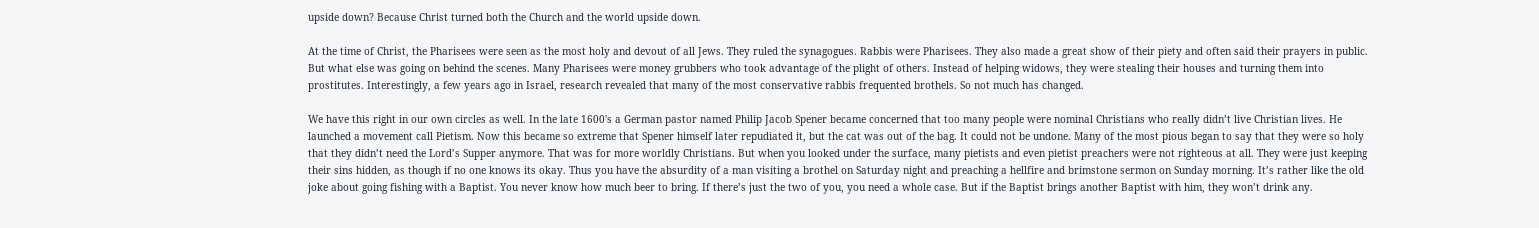upside down? Because Christ turned both the Church and the world upside down.

At the time of Christ, the Pharisees were seen as the most holy and devout of all Jews. They ruled the synagogues. Rabbis were Pharisees. They also made a great show of their piety and often said their prayers in public. But what else was going on behind the scenes. Many Pharisees were money grubbers who took advantage of the plight of others. Instead of helping widows, they were stealing their houses and turning them into prostitutes. Interestingly, a few years ago in Israel, research revealed that many of the most conservative rabbis frequented brothels. So not much has changed.

We have this right in our own circles as well. In the late 1600's a German pastor named Philip Jacob Spener became concerned that too many people were nominal Christians who really didn’t live Christian lives. He launched a movement call Pietism. Now this became so extreme that Spener himself later repudiated it, but the cat was out of the bag. It could not be undone. Many of the most pious began to say that they were so holy that they didn’t need the Lord’s Supper anymore. That was for more worldly Christians. But when you looked under the surface, many pietists and even pietist preachers were not righteous at all. They were just keeping their sins hidden, as though if no one knows its okay. Thus you have the absurdity of a man visiting a brothel on Saturday night and preaching a hellfire and brimstone sermon on Sunday morning. It’s rather like the old joke about going fishing with a Baptist. You never know how much beer to bring. If there’s just the two of you, you need a whole case. But if the Baptist brings another Baptist with him, they won’t drink any.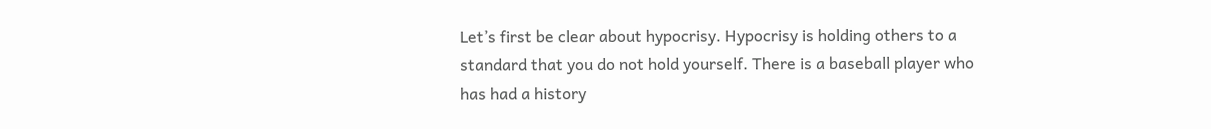Let’s first be clear about hypocrisy. Hypocrisy is holding others to a standard that you do not hold yourself. There is a baseball player who has had a history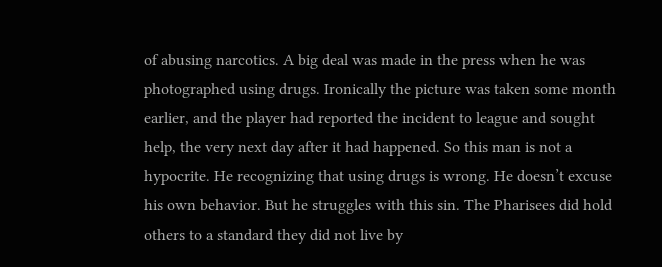of abusing narcotics. A big deal was made in the press when he was photographed using drugs. Ironically the picture was taken some month earlier, and the player had reported the incident to league and sought help, the very next day after it had happened. So this man is not a hypocrite. He recognizing that using drugs is wrong. He doesn’t excuse his own behavior. But he struggles with this sin. The Pharisees did hold others to a standard they did not live by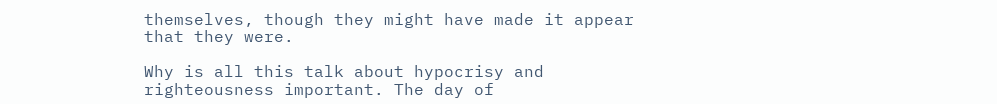themselves, though they might have made it appear that they were.

Why is all this talk about hypocrisy and righteousness important. The day of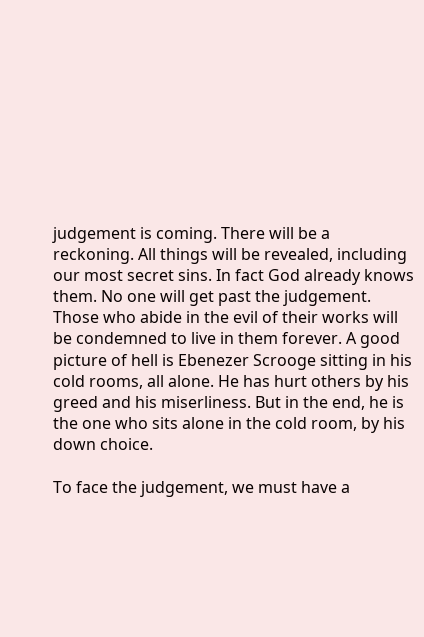judgement is coming. There will be a reckoning. All things will be revealed, including our most secret sins. In fact God already knows them. No one will get past the judgement. Those who abide in the evil of their works will be condemned to live in them forever. A good picture of hell is Ebenezer Scrooge sitting in his cold rooms, all alone. He has hurt others by his greed and his miserliness. But in the end, he is the one who sits alone in the cold room, by his down choice.

To face the judgement, we must have a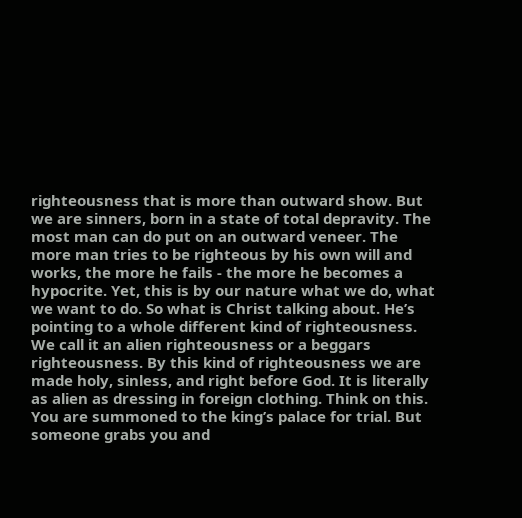righteousness that is more than outward show. But we are sinners, born in a state of total depravity. The most man can do put on an outward veneer. The more man tries to be righteous by his own will and works, the more he fails - the more he becomes a hypocrite. Yet, this is by our nature what we do, what we want to do. So what is Christ talking about. He’s pointing to a whole different kind of righteousness. We call it an alien righteousness or a beggars righteousness. By this kind of righteousness we are made holy, sinless, and right before God. It is literally as alien as dressing in foreign clothing. Think on this. You are summoned to the king’s palace for trial. But someone grabs you and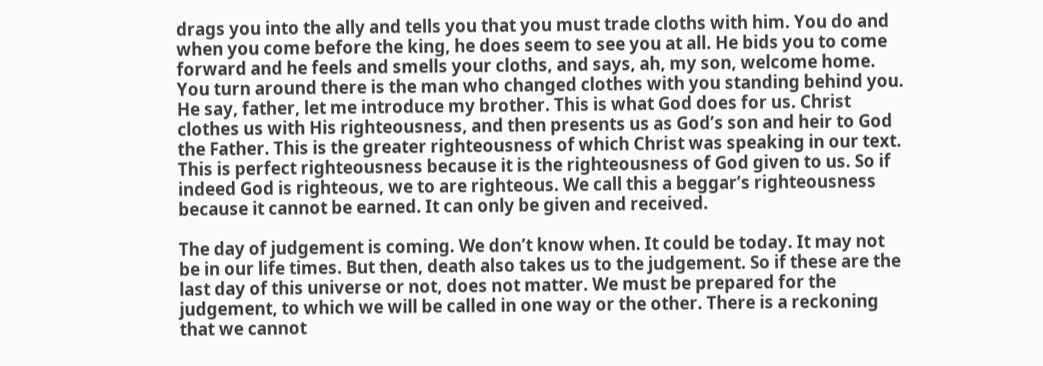drags you into the ally and tells you that you must trade cloths with him. You do and when you come before the king, he does seem to see you at all. He bids you to come forward and he feels and smells your cloths, and says, ah, my son, welcome home. You turn around there is the man who changed clothes with you standing behind you. He say, father, let me introduce my brother. This is what God does for us. Christ clothes us with His righteousness, and then presents us as God’s son and heir to God the Father. This is the greater righteousness of which Christ was speaking in our text. This is perfect righteousness because it is the righteousness of God given to us. So if indeed God is righteous, we to are righteous. We call this a beggar’s righteousness because it cannot be earned. It can only be given and received.

The day of judgement is coming. We don’t know when. It could be today. It may not be in our life times. But then, death also takes us to the judgement. So if these are the last day of this universe or not, does not matter. We must be prepared for the judgement, to which we will be called in one way or the other. There is a reckoning that we cannot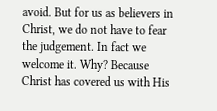avoid. But for us as believers in Christ, we do not have to fear the judgement. In fact we welcome it. Why? Because Christ has covered us with His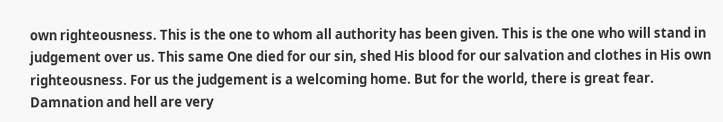own righteousness. This is the one to whom all authority has been given. This is the one who will stand in judgement over us. This same One died for our sin, shed His blood for our salvation and clothes in His own righteousness. For us the judgement is a welcoming home. But for the world, there is great fear. Damnation and hell are very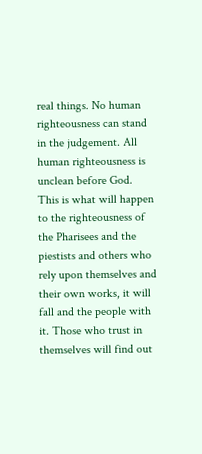real things. No human righteousness can stand in the judgement. All human righteousness is unclean before God. This is what will happen to the righteousness of the Pharisees and the piestists and others who rely upon themselves and their own works, it will fall and the people with it. Those who trust in themselves will find out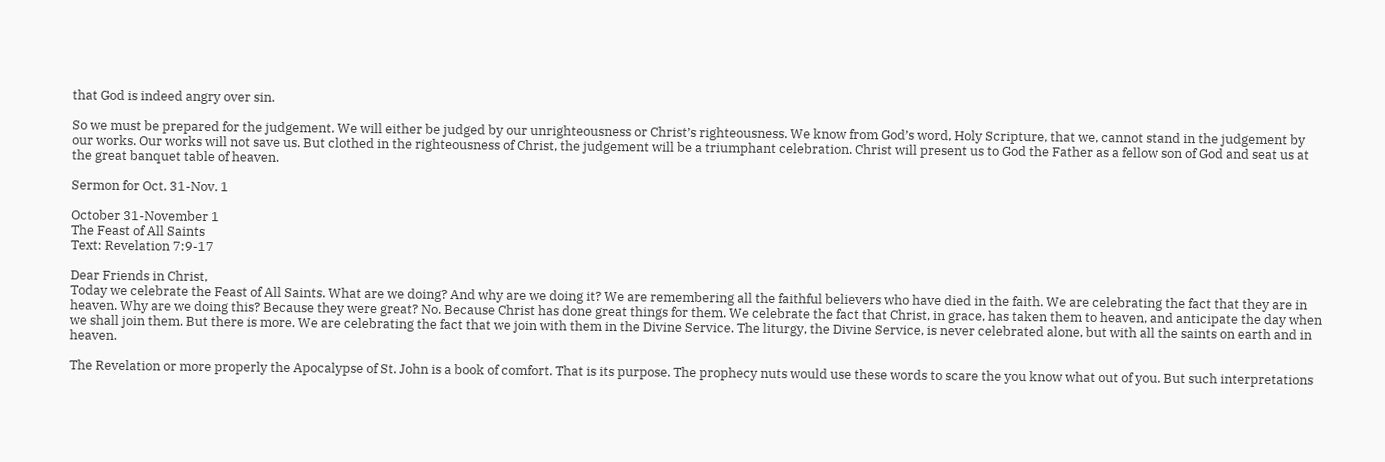that God is indeed angry over sin.

So we must be prepared for the judgement. We will either be judged by our unrighteousness or Christ’s righteousness. We know from God’s word, Holy Scripture, that we, cannot stand in the judgement by our works. Our works will not save us. But clothed in the righteousness of Christ, the judgement will be a triumphant celebration. Christ will present us to God the Father as a fellow son of God and seat us at the great banquet table of heaven.

Sermon for Oct. 31-Nov. 1

October 31-November 1
The Feast of All Saints
Text: Revelation 7:9-17

Dear Friends in Christ,
Today we celebrate the Feast of All Saints. What are we doing? And why are we doing it? We are remembering all the faithful believers who have died in the faith. We are celebrating the fact that they are in heaven. Why are we doing this? Because they were great? No. Because Christ has done great things for them. We celebrate the fact that Christ, in grace, has taken them to heaven, and anticipate the day when we shall join them. But there is more. We are celebrating the fact that we join with them in the Divine Service. The liturgy, the Divine Service, is never celebrated alone, but with all the saints on earth and in heaven.

The Revelation or more properly the Apocalypse of St. John is a book of comfort. That is its purpose. The prophecy nuts would use these words to scare the you know what out of you. But such interpretations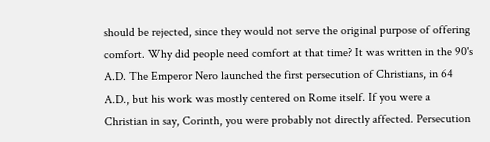should be rejected, since they would not serve the original purpose of offering comfort. Why did people need comfort at that time? It was written in the 90's A.D. The Emperor Nero launched the first persecution of Christians, in 64 A.D., but his work was mostly centered on Rome itself. If you were a Christian in say, Corinth, you were probably not directly affected. Persecution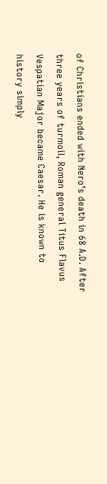of Christians ended with Nero’s death in 68 A.D. After three years of turmoil, Roman general Titus Flavus Vespatian Major became Caesar. He is known to history simply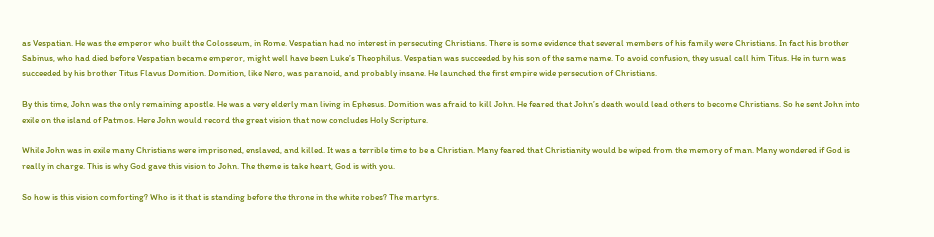as Vespatian. He was the emperor who built the Colosseum, in Rome. Vespatian had no interest in persecuting Christians. There is some evidence that several members of his family were Christians. In fact his brother Sabinus, who had died before Vespatian became emperor, might well have been Luke’s Theophilus. Vespatian was succeeded by his son of the same name. To avoid confusion, they usual call him Titus. He in turn was succeeded by his brother Titus Flavus Domition. Domition, like Nero, was paranoid, and probably insane. He launched the first empire wide persecution of Christians.

By this time, John was the only remaining apostle. He was a very elderly man living in Ephesus. Domition was afraid to kill John. He feared that John’s death would lead others to become Christians. So he sent John into exile on the island of Patmos. Here John would record the great vision that now concludes Holy Scripture.

While John was in exile many Christians were imprisoned, enslaved, and killed. It was a terrible time to be a Christian. Many feared that Christianity would be wiped from the memory of man. Many wondered if God is really in charge. This is why God gave this vision to John. The theme is take heart, God is with you.

So how is this vision comforting? Who is it that is standing before the throne in the white robes? The martyrs.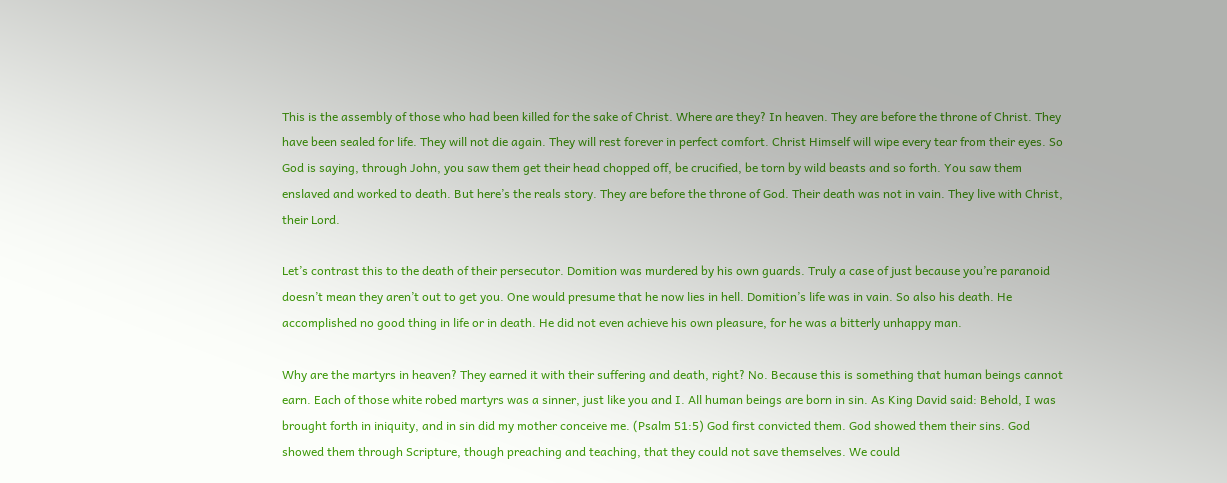This is the assembly of those who had been killed for the sake of Christ. Where are they? In heaven. They are before the throne of Christ. They have been sealed for life. They will not die again. They will rest forever in perfect comfort. Christ Himself will wipe every tear from their eyes. So God is saying, through John, you saw them get their head chopped off, be crucified, be torn by wild beasts and so forth. You saw them enslaved and worked to death. But here’s the reals story. They are before the throne of God. Their death was not in vain. They live with Christ, their Lord.

Let’s contrast this to the death of their persecutor. Domition was murdered by his own guards. Truly a case of just because you’re paranoid doesn’t mean they aren’t out to get you. One would presume that he now lies in hell. Domition’s life was in vain. So also his death. He accomplished no good thing in life or in death. He did not even achieve his own pleasure, for he was a bitterly unhappy man.

Why are the martyrs in heaven? They earned it with their suffering and death, right? No. Because this is something that human beings cannot earn. Each of those white robed martyrs was a sinner, just like you and I. All human beings are born in sin. As King David said: Behold, I was brought forth in iniquity, and in sin did my mother conceive me. (Psalm 51:5) God first convicted them. God showed them their sins. God showed them through Scripture, though preaching and teaching, that they could not save themselves. We could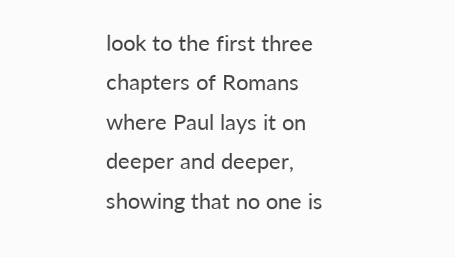look to the first three chapters of Romans where Paul lays it on deeper and deeper, showing that no one is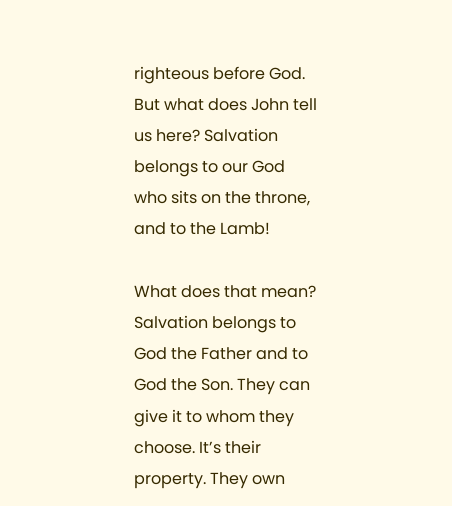righteous before God. But what does John tell us here? Salvation belongs to our God who sits on the throne, and to the Lamb!

What does that mean? Salvation belongs to God the Father and to God the Son. They can give it to whom they choose. It’s their property. They own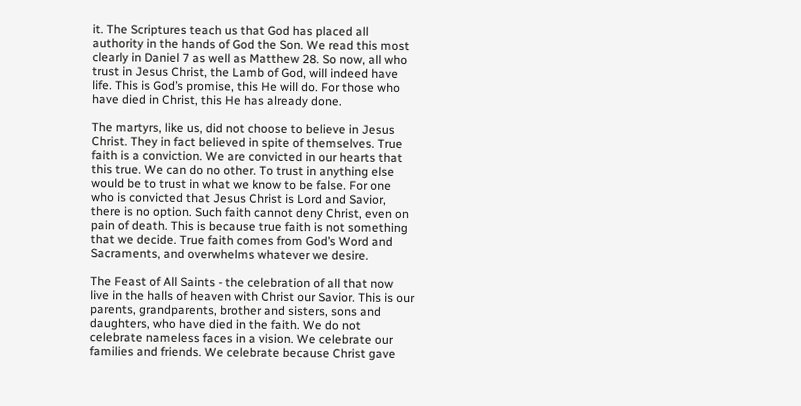it. The Scriptures teach us that God has placed all authority in the hands of God the Son. We read this most clearly in Daniel 7 as well as Matthew 28. So now, all who trust in Jesus Christ, the Lamb of God, will indeed have life. This is God’s promise, this He will do. For those who have died in Christ, this He has already done.

The martyrs, like us, did not choose to believe in Jesus Christ. They in fact believed in spite of themselves. True faith is a conviction. We are convicted in our hearts that this true. We can do no other. To trust in anything else would be to trust in what we know to be false. For one who is convicted that Jesus Christ is Lord and Savior, there is no option. Such faith cannot deny Christ, even on pain of death. This is because true faith is not something that we decide. True faith comes from God’s Word and Sacraments, and overwhelms whatever we desire.

The Feast of All Saints - the celebration of all that now live in the halls of heaven with Christ our Savior. This is our parents, grandparents, brother and sisters, sons and daughters, who have died in the faith. We do not celebrate nameless faces in a vision. We celebrate our families and friends. We celebrate because Christ gave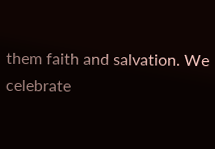them faith and salvation. We celebrate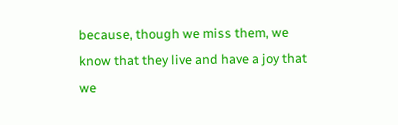because, though we miss them, we know that they live and have a joy that we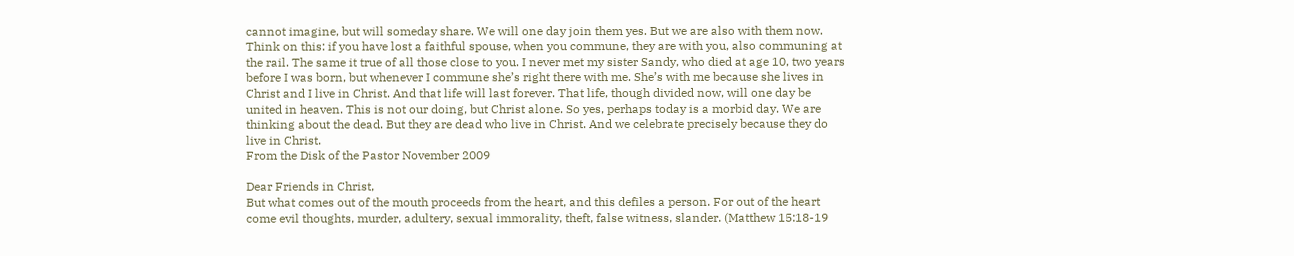cannot imagine, but will someday share. We will one day join them yes. But we are also with them now. Think on this: if you have lost a faithful spouse, when you commune, they are with you, also communing at the rail. The same it true of all those close to you. I never met my sister Sandy, who died at age 10, two years before I was born, but whenever I commune she’s right there with me. She’s with me because she lives in Christ and I live in Christ. And that life will last forever. That life, though divided now, will one day be united in heaven. This is not our doing, but Christ alone. So yes, perhaps today is a morbid day. We are thinking about the dead. But they are dead who live in Christ. And we celebrate precisely because they do live in Christ.
From the Disk of the Pastor November 2009

Dear Friends in Christ,
But what comes out of the mouth proceeds from the heart, and this defiles a person. For out of the heart come evil thoughts, murder, adultery, sexual immorality, theft, false witness, slander. (Matthew 15:18-19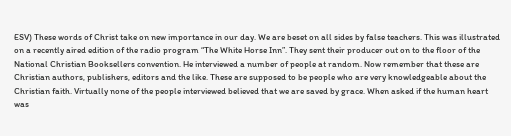ESV) These words of Christ take on new importance in our day. We are beset on all sides by false teachers. This was illustrated on a recently aired edition of the radio program “The White Horse Inn”. They sent their producer out on to the floor of the National Christian Booksellers convention. He interviewed a number of people at random. Now remember that these are Christian authors, publishers, editors and the like. These are supposed to be people who are very knowledgeable about the Christian faith. Virtually none of the people interviewed believed that we are saved by grace. When asked if the human heart was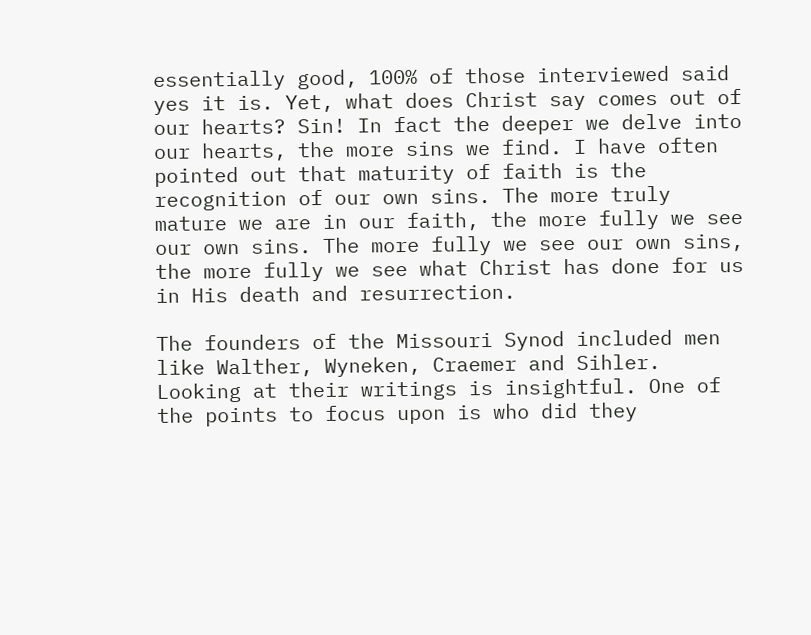essentially good, 100% of those interviewed said yes it is. Yet, what does Christ say comes out of our hearts? Sin! In fact the deeper we delve into our hearts, the more sins we find. I have often pointed out that maturity of faith is the recognition of our own sins. The more truly mature we are in our faith, the more fully we see our own sins. The more fully we see our own sins, the more fully we see what Christ has done for us in His death and resurrection.

The founders of the Missouri Synod included men like Walther, Wyneken, Craemer and Sihler. Looking at their writings is insightful. One of the points to focus upon is who did they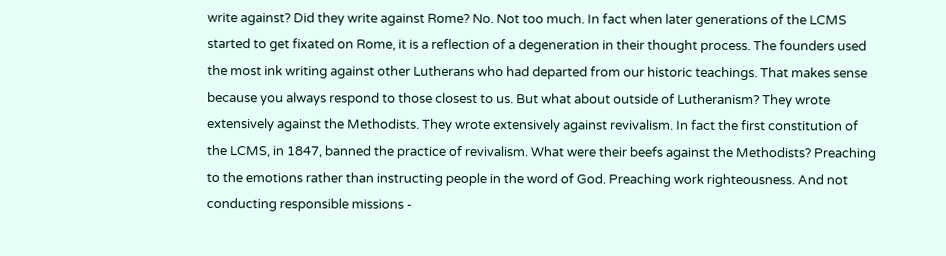write against? Did they write against Rome? No. Not too much. In fact when later generations of the LCMS started to get fixated on Rome, it is a reflection of a degeneration in their thought process. The founders used the most ink writing against other Lutherans who had departed from our historic teachings. That makes sense because you always respond to those closest to us. But what about outside of Lutheranism? They wrote extensively against the Methodists. They wrote extensively against revivalism. In fact the first constitution of the LCMS, in 1847, banned the practice of revivalism. What were their beefs against the Methodists? Preaching to the emotions rather than instructing people in the word of God. Preaching work righteousness. And not conducting responsible missions -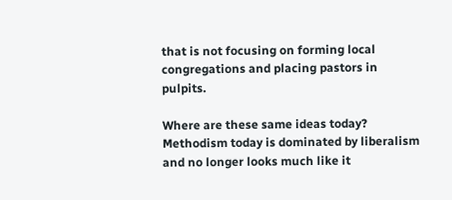that is not focusing on forming local congregations and placing pastors in pulpits.

Where are these same ideas today? Methodism today is dominated by liberalism and no longer looks much like it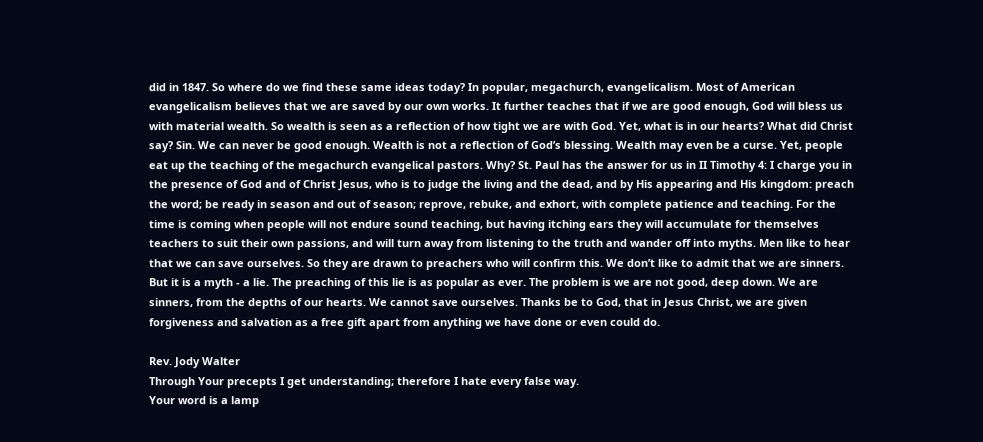did in 1847. So where do we find these same ideas today? In popular, megachurch, evangelicalism. Most of American evangelicalism believes that we are saved by our own works. It further teaches that if we are good enough, God will bless us with material wealth. So wealth is seen as a reflection of how tight we are with God. Yet, what is in our hearts? What did Christ say? Sin. We can never be good enough. Wealth is not a reflection of God’s blessing. Wealth may even be a curse. Yet, people eat up the teaching of the megachurch evangelical pastors. Why? St. Paul has the answer for us in II Timothy 4: I charge you in the presence of God and of Christ Jesus, who is to judge the living and the dead, and by His appearing and His kingdom: preach the word; be ready in season and out of season; reprove, rebuke, and exhort, with complete patience and teaching. For the time is coming when people will not endure sound teaching, but having itching ears they will accumulate for themselves teachers to suit their own passions, and will turn away from listening to the truth and wander off into myths. Men like to hear that we can save ourselves. So they are drawn to preachers who will confirm this. We don’t like to admit that we are sinners. But it is a myth - a lie. The preaching of this lie is as popular as ever. The problem is we are not good, deep down. We are sinners, from the depths of our hearts. We cannot save ourselves. Thanks be to God, that in Jesus Christ, we are given forgiveness and salvation as a free gift apart from anything we have done or even could do.

Rev. Jody Walter
Through Your precepts I get understanding; therefore I hate every false way.
Your word is a lamp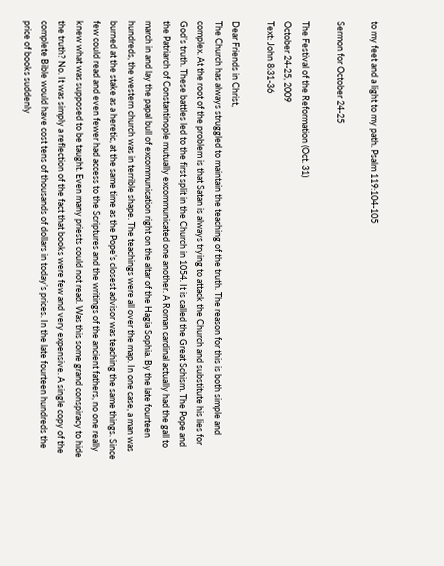to my feet and a light to my path. Psalm 119:104-105

Sermon for October 24-25

The Festival of the Reformation (Oct. 31)
October 24-25, 2009
Text: John 8:31-36

Dear Friends in Christ,
The Church has always struggled to maintain the teaching of the truth. The reason for this is both simple and complex. At the root of the problem is that Satan is always trying to attack the Church and substitute his lies for God’s truth. These battles led to the first split in the Church in 1054. It is called the Great Schism. The Pope and the Patriarch of Constantinople mutually excommunicated one another. A Roman cardinal actually had the gall to march in and lay the papal bull of excommunication right on the altar of the Hagia Sophia. By the late fourteen hundreds, the western church was in terrible shape. The teachings were all over the map. In one case, a man was burned at the stake as a heretic, at the same time as the Pope’s closest advisor was teaching the same things. Since few could read and even fewer had access to the Scriptures and the writings of the ancient fathers, no one really knew what was supposed to be taught. Even many priests could not read. Was this some grand conspiracy to hide the truth? No. It was simply a reflection of the fact that books were few and very expensive. A single copy of the complete Bible would have cost tens of thousands of dollars in today’s prices. In the late fourteen hundreds the price of books suddenly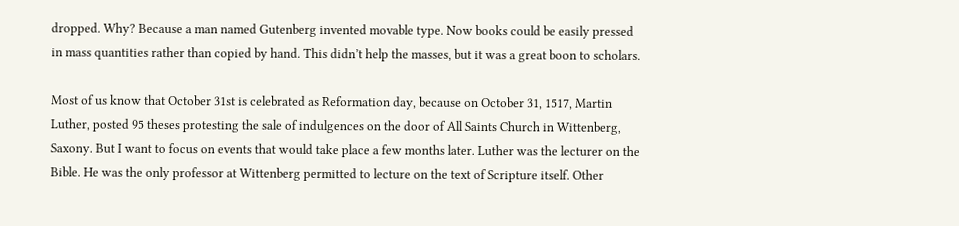dropped. Why? Because a man named Gutenberg invented movable type. Now books could be easily pressed in mass quantities rather than copied by hand. This didn’t help the masses, but it was a great boon to scholars.

Most of us know that October 31st is celebrated as Reformation day, because on October 31, 1517, Martin Luther, posted 95 theses protesting the sale of indulgences on the door of All Saints Church in Wittenberg, Saxony. But I want to focus on events that would take place a few months later. Luther was the lecturer on the Bible. He was the only professor at Wittenberg permitted to lecture on the text of Scripture itself. Other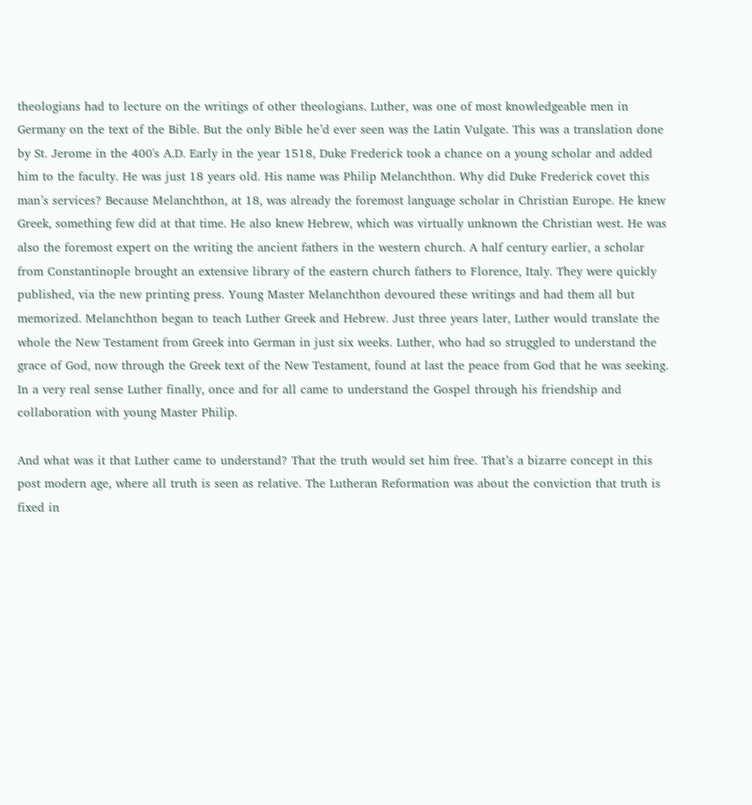theologians had to lecture on the writings of other theologians. Luther, was one of most knowledgeable men in Germany on the text of the Bible. But the only Bible he’d ever seen was the Latin Vulgate. This was a translation done by St. Jerome in the 400's A.D. Early in the year 1518, Duke Frederick took a chance on a young scholar and added him to the faculty. He was just 18 years old. His name was Philip Melanchthon. Why did Duke Frederick covet this man’s services? Because Melanchthon, at 18, was already the foremost language scholar in Christian Europe. He knew Greek, something few did at that time. He also knew Hebrew, which was virtually unknown the Christian west. He was also the foremost expert on the writing the ancient fathers in the western church. A half century earlier, a scholar from Constantinople brought an extensive library of the eastern church fathers to Florence, Italy. They were quickly published, via the new printing press. Young Master Melanchthon devoured these writings and had them all but memorized. Melanchthon began to teach Luther Greek and Hebrew. Just three years later, Luther would translate the whole the New Testament from Greek into German in just six weeks. Luther, who had so struggled to understand the grace of God, now through the Greek text of the New Testament, found at last the peace from God that he was seeking. In a very real sense Luther finally, once and for all came to understand the Gospel through his friendship and collaboration with young Master Philip.

And what was it that Luther came to understand? That the truth would set him free. That’s a bizarre concept in this post modern age, where all truth is seen as relative. The Lutheran Reformation was about the conviction that truth is fixed in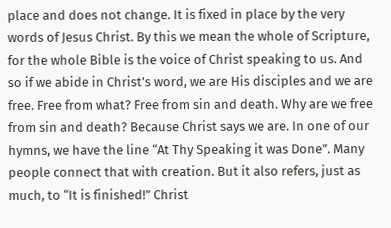place and does not change. It is fixed in place by the very words of Jesus Christ. By this we mean the whole of Scripture, for the whole Bible is the voice of Christ speaking to us. And so if we abide in Christ’s word, we are His disciples and we are free. Free from what? Free from sin and death. Why are we free from sin and death? Because Christ says we are. In one of our hymns, we have the line “At Thy Speaking it was Done”. Many people connect that with creation. But it also refers, just as much, to “It is finished!” Christ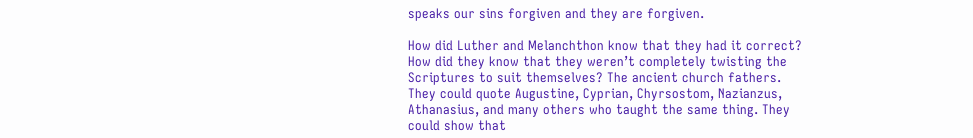speaks our sins forgiven and they are forgiven.

How did Luther and Melanchthon know that they had it correct? How did they know that they weren’t completely twisting the Scriptures to suit themselves? The ancient church fathers. They could quote Augustine, Cyprian, Chyrsostom, Nazianzus, Athanasius, and many others who taught the same thing. They could show that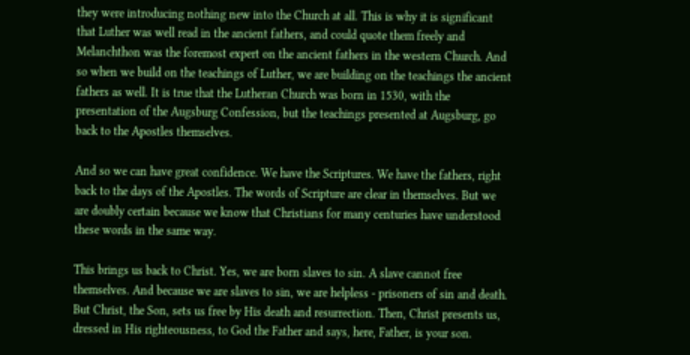they were introducing nothing new into the Church at all. This is why it is significant that Luther was well read in the ancient fathers, and could quote them freely and Melanchthon was the foremost expert on the ancient fathers in the western Church. And so when we build on the teachings of Luther, we are building on the teachings the ancient fathers as well. It is true that the Lutheran Church was born in 1530, with the presentation of the Augsburg Confession, but the teachings presented at Augsburg, go back to the Apostles themselves.

And so we can have great confidence. We have the Scriptures. We have the fathers, right back to the days of the Apostles. The words of Scripture are clear in themselves. But we are doubly certain because we know that Christians for many centuries have understood these words in the same way.

This brings us back to Christ. Yes, we are born slaves to sin. A slave cannot free themselves. And because we are slaves to sin, we are helpless - prisoners of sin and death. But Christ, the Son, sets us free by His death and resurrection. Then, Christ presents us, dressed in His righteousness, to God the Father and says, here, Father, is your son.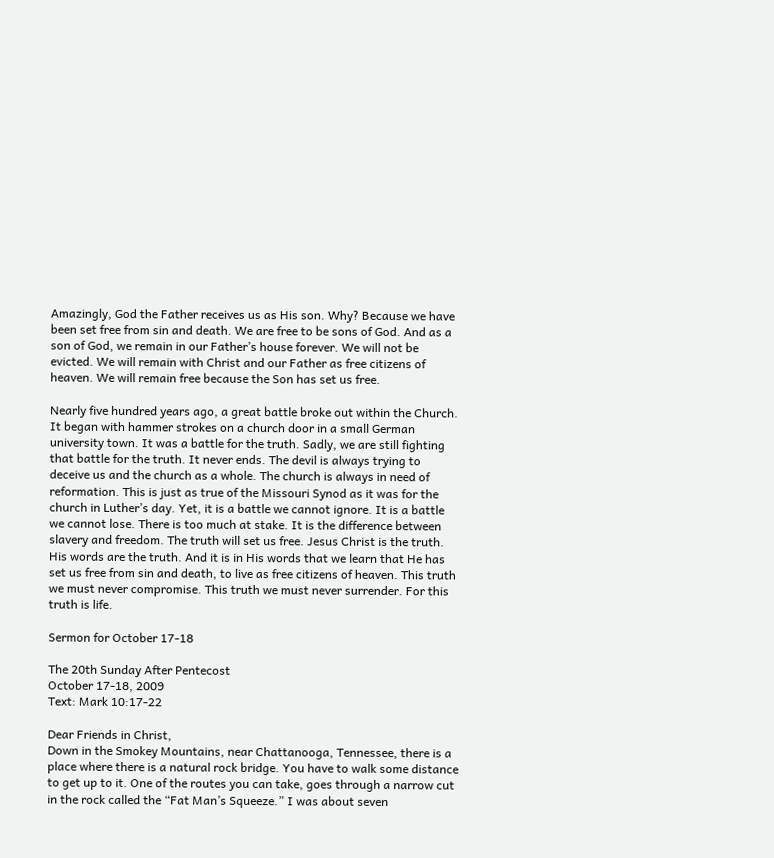Amazingly, God the Father receives us as His son. Why? Because we have been set free from sin and death. We are free to be sons of God. And as a son of God, we remain in our Father’s house forever. We will not be evicted. We will remain with Christ and our Father as free citizens of heaven. We will remain free because the Son has set us free.

Nearly five hundred years ago, a great battle broke out within the Church. It began with hammer strokes on a church door in a small German university town. It was a battle for the truth. Sadly, we are still fighting that battle for the truth. It never ends. The devil is always trying to deceive us and the church as a whole. The church is always in need of reformation. This is just as true of the Missouri Synod as it was for the church in Luther’s day. Yet, it is a battle we cannot ignore. It is a battle we cannot lose. There is too much at stake. It is the difference between slavery and freedom. The truth will set us free. Jesus Christ is the truth. His words are the truth. And it is in His words that we learn that He has set us free from sin and death, to live as free citizens of heaven. This truth we must never compromise. This truth we must never surrender. For this truth is life.

Sermon for October 17-18

The 20th Sunday After Pentecost
October 17-18, 2009
Text: Mark 10:17-22

Dear Friends in Christ,
Down in the Smokey Mountains, near Chattanooga, Tennessee, there is a place where there is a natural rock bridge. You have to walk some distance to get up to it. One of the routes you can take, goes through a narrow cut in the rock called the “Fat Man’s Squeeze.” I was about seven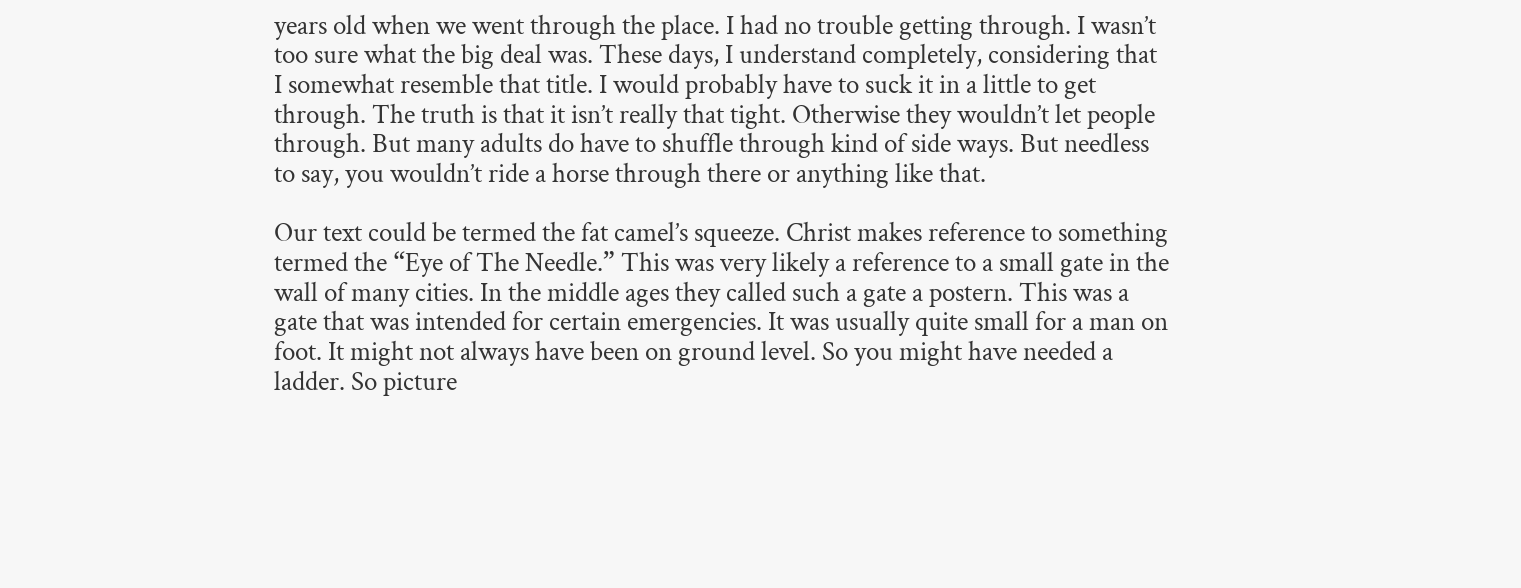years old when we went through the place. I had no trouble getting through. I wasn’t too sure what the big deal was. These days, I understand completely, considering that I somewhat resemble that title. I would probably have to suck it in a little to get through. The truth is that it isn’t really that tight. Otherwise they wouldn’t let people through. But many adults do have to shuffle through kind of side ways. But needless to say, you wouldn’t ride a horse through there or anything like that.

Our text could be termed the fat camel’s squeeze. Christ makes reference to something termed the “Eye of The Needle.” This was very likely a reference to a small gate in the wall of many cities. In the middle ages they called such a gate a postern. This was a gate that was intended for certain emergencies. It was usually quite small for a man on foot. It might not always have been on ground level. So you might have needed a ladder. So picture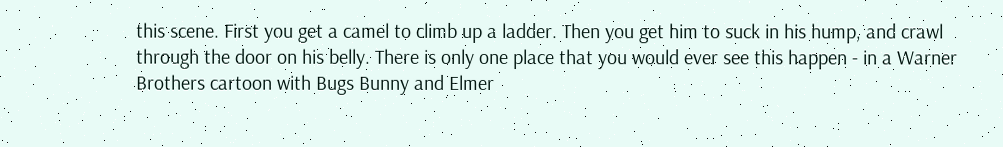this scene. First you get a camel to climb up a ladder. Then you get him to suck in his hump, and crawl through the door on his belly. There is only one place that you would ever see this happen - in a Warner Brothers cartoon with Bugs Bunny and Elmer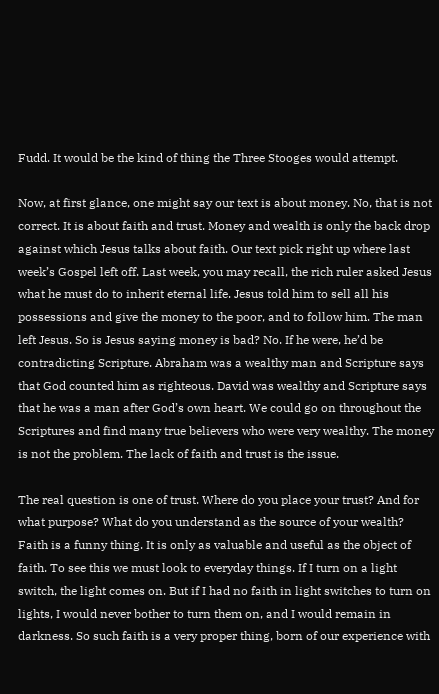Fudd. It would be the kind of thing the Three Stooges would attempt.

Now, at first glance, one might say our text is about money. No, that is not correct. It is about faith and trust. Money and wealth is only the back drop against which Jesus talks about faith. Our text pick right up where last week’s Gospel left off. Last week, you may recall, the rich ruler asked Jesus what he must do to inherit eternal life. Jesus told him to sell all his possessions and give the money to the poor, and to follow him. The man left Jesus. So is Jesus saying money is bad? No. If he were, he’d be contradicting Scripture. Abraham was a wealthy man and Scripture says that God counted him as righteous. David was wealthy and Scripture says that he was a man after God’s own heart. We could go on throughout the Scriptures and find many true believers who were very wealthy. The money is not the problem. The lack of faith and trust is the issue.

The real question is one of trust. Where do you place your trust? And for what purpose? What do you understand as the source of your wealth? Faith is a funny thing. It is only as valuable and useful as the object of faith. To see this we must look to everyday things. If I turn on a light switch, the light comes on. But if I had no faith in light switches to turn on lights, I would never bother to turn them on, and I would remain in darkness. So such faith is a very proper thing, born of our experience with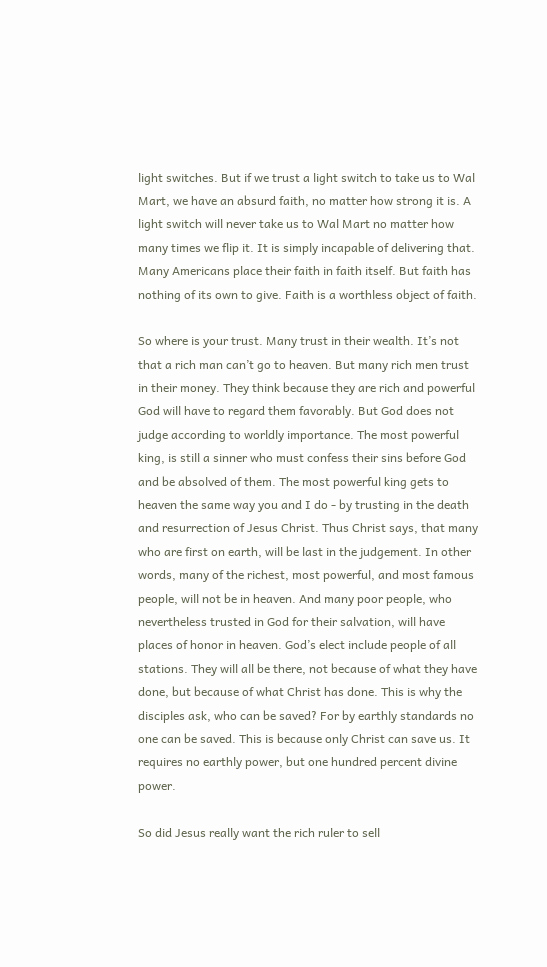light switches. But if we trust a light switch to take us to Wal Mart, we have an absurd faith, no matter how strong it is. A light switch will never take us to Wal Mart no matter how many times we flip it. It is simply incapable of delivering that. Many Americans place their faith in faith itself. But faith has nothing of its own to give. Faith is a worthless object of faith.

So where is your trust. Many trust in their wealth. It’s not that a rich man can’t go to heaven. But many rich men trust in their money. They think because they are rich and powerful God will have to regard them favorably. But God does not judge according to worldly importance. The most powerful king, is still a sinner who must confess their sins before God and be absolved of them. The most powerful king gets to heaven the same way you and I do - by trusting in the death and resurrection of Jesus Christ. Thus Christ says, that many who are first on earth, will be last in the judgement. In other words, many of the richest, most powerful, and most famous people, will not be in heaven. And many poor people, who nevertheless trusted in God for their salvation, will have places of honor in heaven. God’s elect include people of all stations. They will all be there, not because of what they have done, but because of what Christ has done. This is why the disciples ask, who can be saved? For by earthly standards no one can be saved. This is because only Christ can save us. It requires no earthly power, but one hundred percent divine power.

So did Jesus really want the rich ruler to sell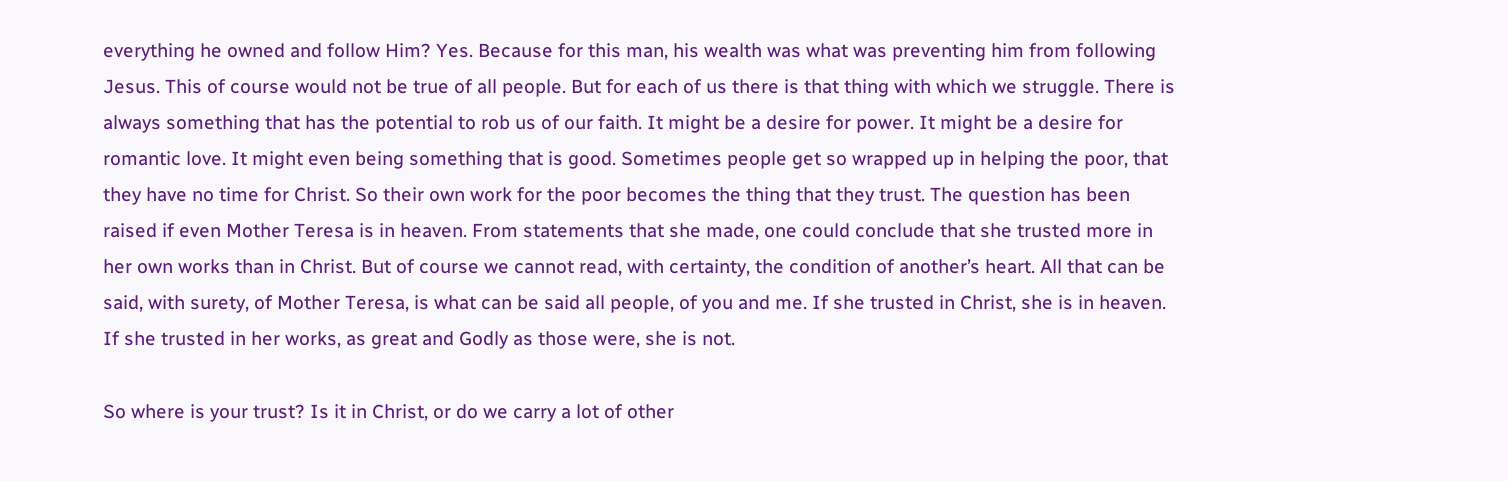everything he owned and follow Him? Yes. Because for this man, his wealth was what was preventing him from following Jesus. This of course would not be true of all people. But for each of us there is that thing with which we struggle. There is always something that has the potential to rob us of our faith. It might be a desire for power. It might be a desire for romantic love. It might even being something that is good. Sometimes people get so wrapped up in helping the poor, that they have no time for Christ. So their own work for the poor becomes the thing that they trust. The question has been raised if even Mother Teresa is in heaven. From statements that she made, one could conclude that she trusted more in her own works than in Christ. But of course we cannot read, with certainty, the condition of another’s heart. All that can be said, with surety, of Mother Teresa, is what can be said all people, of you and me. If she trusted in Christ, she is in heaven. If she trusted in her works, as great and Godly as those were, she is not.

So where is your trust? Is it in Christ, or do we carry a lot of other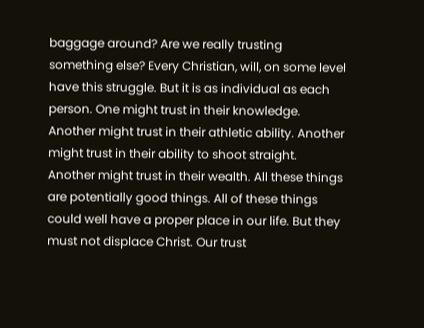baggage around? Are we really trusting something else? Every Christian, will, on some level have this struggle. But it is as individual as each person. One might trust in their knowledge. Another might trust in their athletic ability. Another might trust in their ability to shoot straight. Another might trust in their wealth. All these things are potentially good things. All of these things could well have a proper place in our life. But they must not displace Christ. Our trust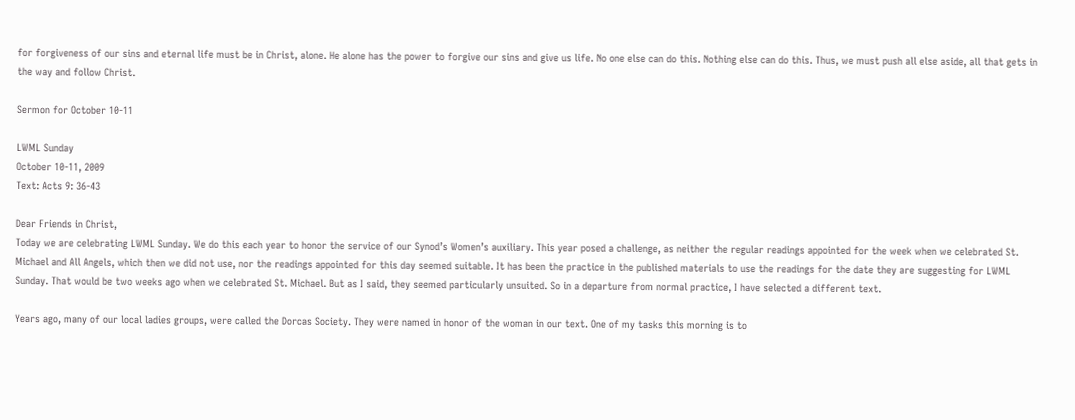for forgiveness of our sins and eternal life must be in Christ, alone. He alone has the power to forgive our sins and give us life. No one else can do this. Nothing else can do this. Thus, we must push all else aside, all that gets in the way and follow Christ.

Sermon for October 10-11

LWML Sunday
October 10-11, 2009
Text: Acts 9: 36-43

Dear Friends in Christ,
Today we are celebrating LWML Sunday. We do this each year to honor the service of our Synod’s Women’s auxiliary. This year posed a challenge, as neither the regular readings appointed for the week when we celebrated St. Michael and All Angels, which then we did not use, nor the readings appointed for this day seemed suitable. It has been the practice in the published materials to use the readings for the date they are suggesting for LWML Sunday. That would be two weeks ago when we celebrated St. Michael. But as I said, they seemed particularly unsuited. So in a departure from normal practice, I have selected a different text.

Years ago, many of our local ladies groups, were called the Dorcas Society. They were named in honor of the woman in our text. One of my tasks this morning is to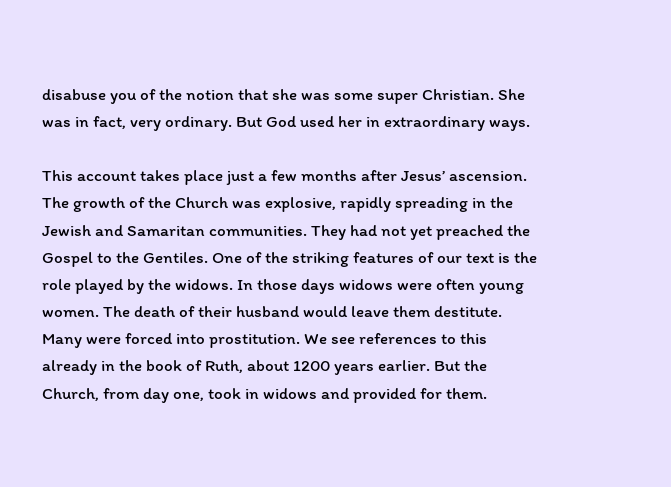disabuse you of the notion that she was some super Christian. She was in fact, very ordinary. But God used her in extraordinary ways.

This account takes place just a few months after Jesus’ ascension. The growth of the Church was explosive, rapidly spreading in the Jewish and Samaritan communities. They had not yet preached the Gospel to the Gentiles. One of the striking features of our text is the role played by the widows. In those days widows were often young women. The death of their husband would leave them destitute. Many were forced into prostitution. We see references to this already in the book of Ruth, about 1200 years earlier. But the Church, from day one, took in widows and provided for them.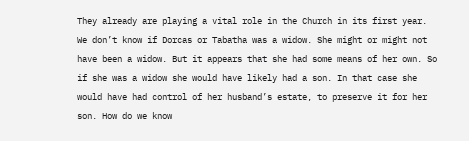They already are playing a vital role in the Church in its first year. We don’t know if Dorcas or Tabatha was a widow. She might or might not have been a widow. But it appears that she had some means of her own. So if she was a widow she would have likely had a son. In that case she would have had control of her husband’s estate, to preserve it for her son. How do we know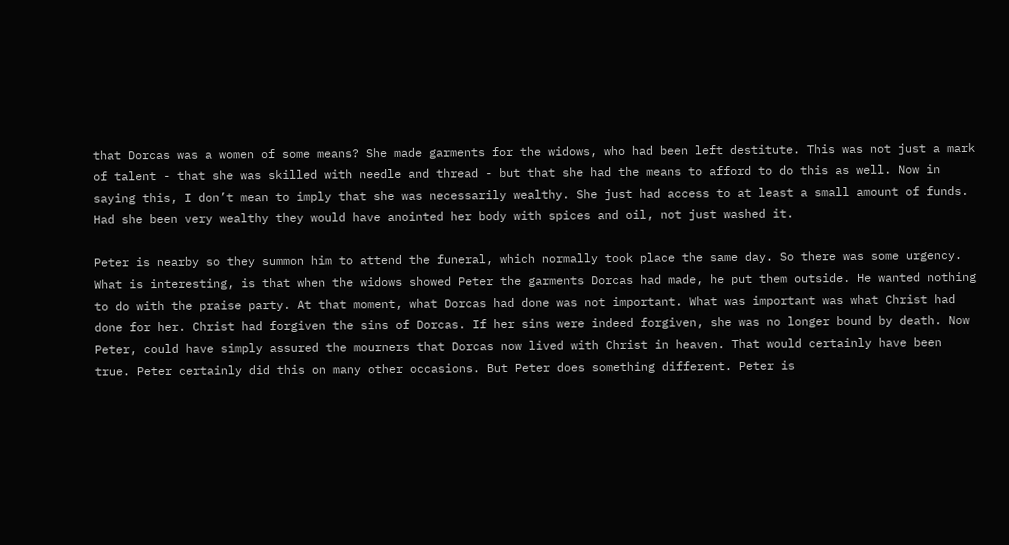that Dorcas was a women of some means? She made garments for the widows, who had been left destitute. This was not just a mark of talent - that she was skilled with needle and thread - but that she had the means to afford to do this as well. Now in saying this, I don’t mean to imply that she was necessarily wealthy. She just had access to at least a small amount of funds. Had she been very wealthy they would have anointed her body with spices and oil, not just washed it.

Peter is nearby so they summon him to attend the funeral, which normally took place the same day. So there was some urgency. What is interesting, is that when the widows showed Peter the garments Dorcas had made, he put them outside. He wanted nothing to do with the praise party. At that moment, what Dorcas had done was not important. What was important was what Christ had done for her. Christ had forgiven the sins of Dorcas. If her sins were indeed forgiven, she was no longer bound by death. Now Peter, could have simply assured the mourners that Dorcas now lived with Christ in heaven. That would certainly have been true. Peter certainly did this on many other occasions. But Peter does something different. Peter is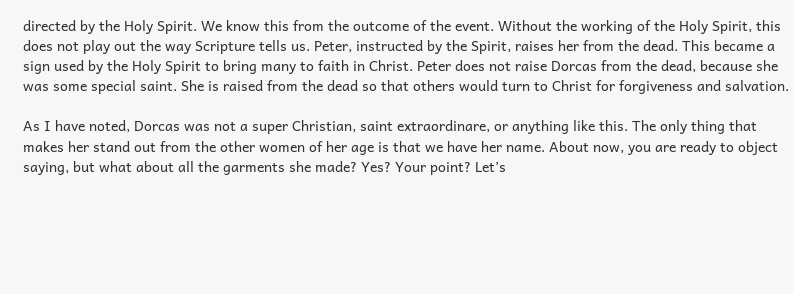directed by the Holy Spirit. We know this from the outcome of the event. Without the working of the Holy Spirit, this does not play out the way Scripture tells us. Peter, instructed by the Spirit, raises her from the dead. This became a sign used by the Holy Spirit to bring many to faith in Christ. Peter does not raise Dorcas from the dead, because she was some special saint. She is raised from the dead so that others would turn to Christ for forgiveness and salvation.

As I have noted, Dorcas was not a super Christian, saint extraordinare, or anything like this. The only thing that makes her stand out from the other women of her age is that we have her name. About now, you are ready to object saying, but what about all the garments she made? Yes? Your point? Let’s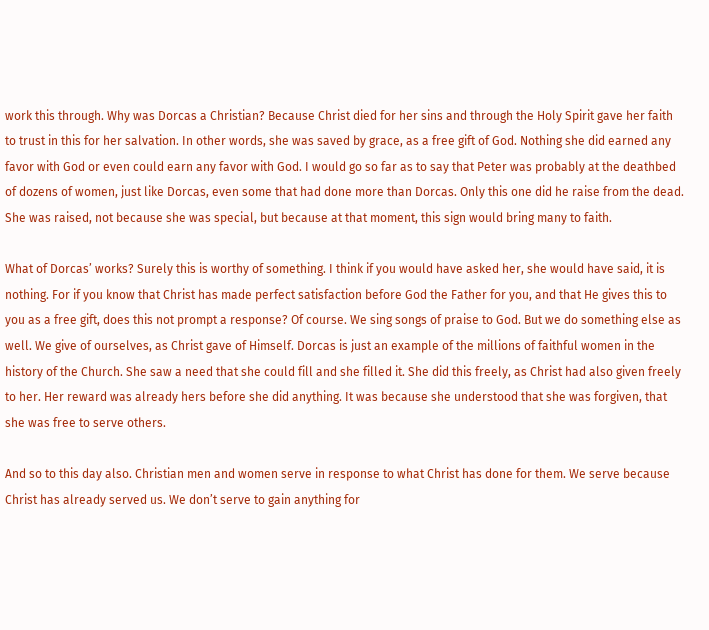work this through. Why was Dorcas a Christian? Because Christ died for her sins and through the Holy Spirit gave her faith to trust in this for her salvation. In other words, she was saved by grace, as a free gift of God. Nothing she did earned any favor with God or even could earn any favor with God. I would go so far as to say that Peter was probably at the deathbed of dozens of women, just like Dorcas, even some that had done more than Dorcas. Only this one did he raise from the dead. She was raised, not because she was special, but because at that moment, this sign would bring many to faith.

What of Dorcas’ works? Surely this is worthy of something. I think if you would have asked her, she would have said, it is nothing. For if you know that Christ has made perfect satisfaction before God the Father for you, and that He gives this to you as a free gift, does this not prompt a response? Of course. We sing songs of praise to God. But we do something else as well. We give of ourselves, as Christ gave of Himself. Dorcas is just an example of the millions of faithful women in the history of the Church. She saw a need that she could fill and she filled it. She did this freely, as Christ had also given freely to her. Her reward was already hers before she did anything. It was because she understood that she was forgiven, that she was free to serve others.

And so to this day also. Christian men and women serve in response to what Christ has done for them. We serve because Christ has already served us. We don’t serve to gain anything for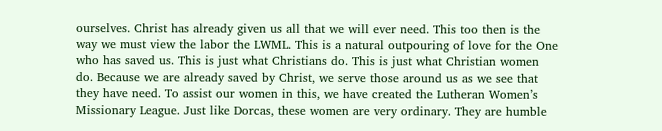ourselves. Christ has already given us all that we will ever need. This too then is the way we must view the labor the LWML. This is a natural outpouring of love for the One who has saved us. This is just what Christians do. This is just what Christian women do. Because we are already saved by Christ, we serve those around us as we see that they have need. To assist our women in this, we have created the Lutheran Women’s Missionary League. Just like Dorcas, these women are very ordinary. They are humble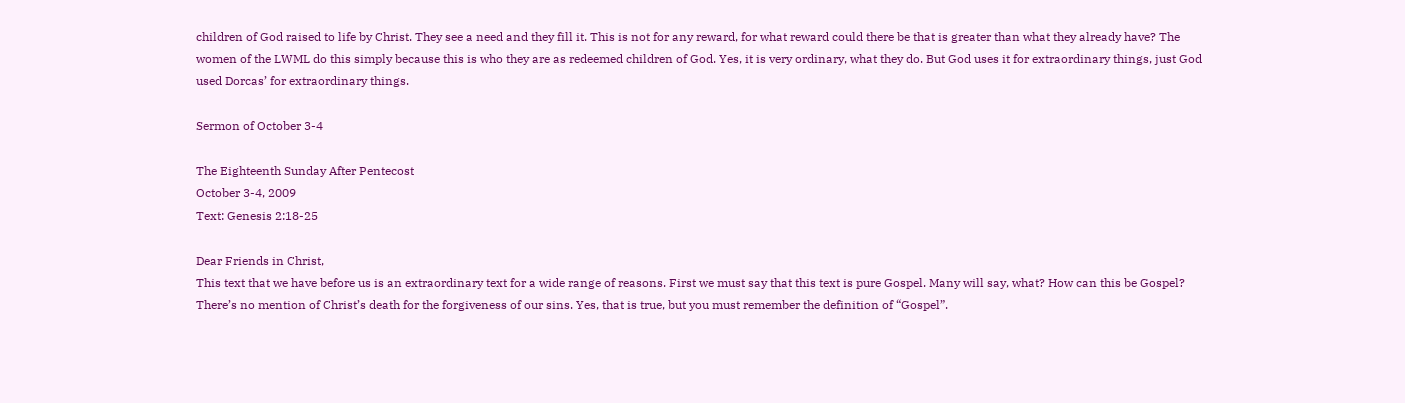children of God raised to life by Christ. They see a need and they fill it. This is not for any reward, for what reward could there be that is greater than what they already have? The women of the LWML do this simply because this is who they are as redeemed children of God. Yes, it is very ordinary, what they do. But God uses it for extraordinary things, just God used Dorcas’ for extraordinary things.

Sermon of October 3-4

The Eighteenth Sunday After Pentecost
October 3-4, 2009
Text: Genesis 2:18-25

Dear Friends in Christ,
This text that we have before us is an extraordinary text for a wide range of reasons. First we must say that this text is pure Gospel. Many will say, what? How can this be Gospel? There’s no mention of Christ’s death for the forgiveness of our sins. Yes, that is true, but you must remember the definition of “Gospel”.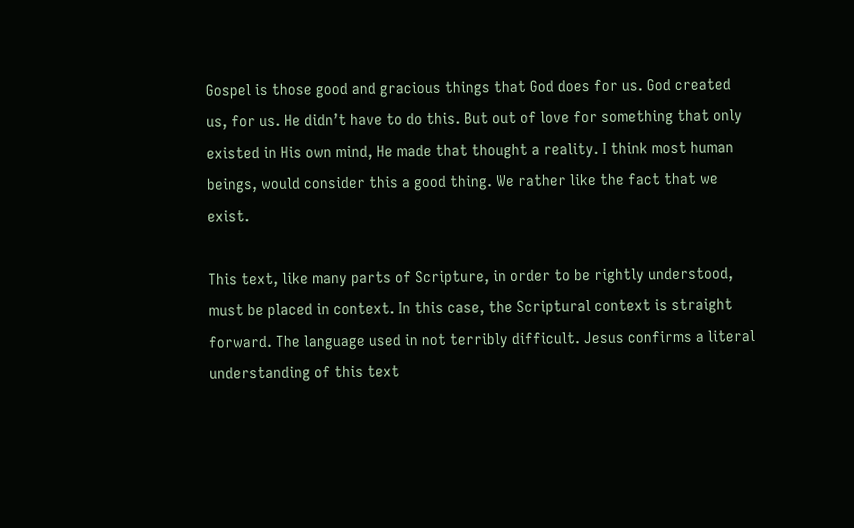Gospel is those good and gracious things that God does for us. God created us, for us. He didn’t have to do this. But out of love for something that only existed in His own mind, He made that thought a reality. I think most human beings, would consider this a good thing. We rather like the fact that we exist.

This text, like many parts of Scripture, in order to be rightly understood, must be placed in context. In this case, the Scriptural context is straight forward. The language used in not terribly difficult. Jesus confirms a literal understanding of this text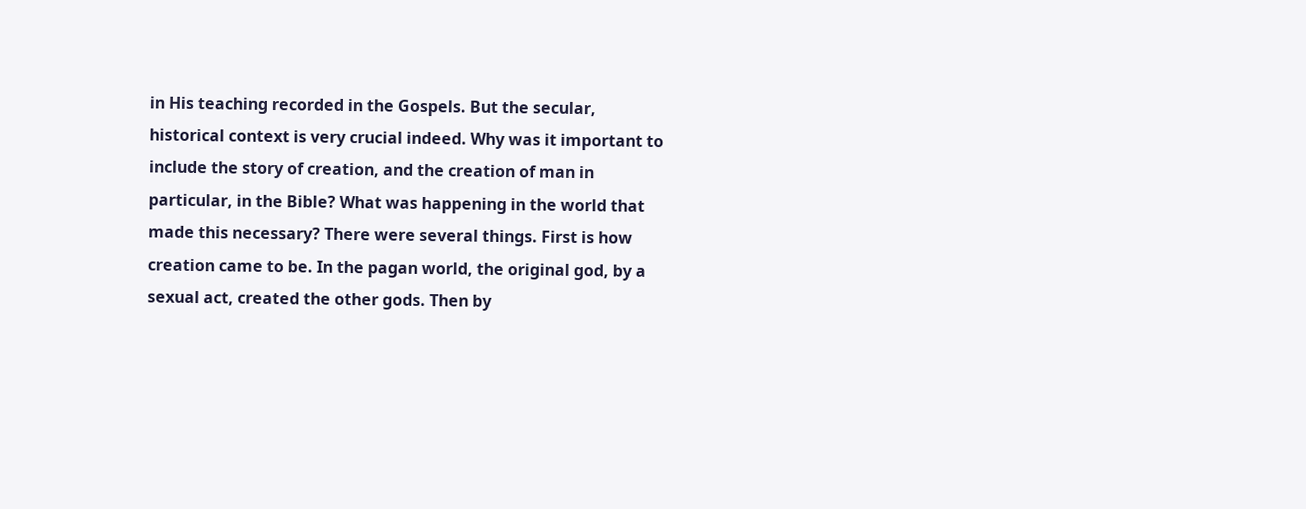in His teaching recorded in the Gospels. But the secular, historical context is very crucial indeed. Why was it important to include the story of creation, and the creation of man in particular, in the Bible? What was happening in the world that made this necessary? There were several things. First is how creation came to be. In the pagan world, the original god, by a sexual act, created the other gods. Then by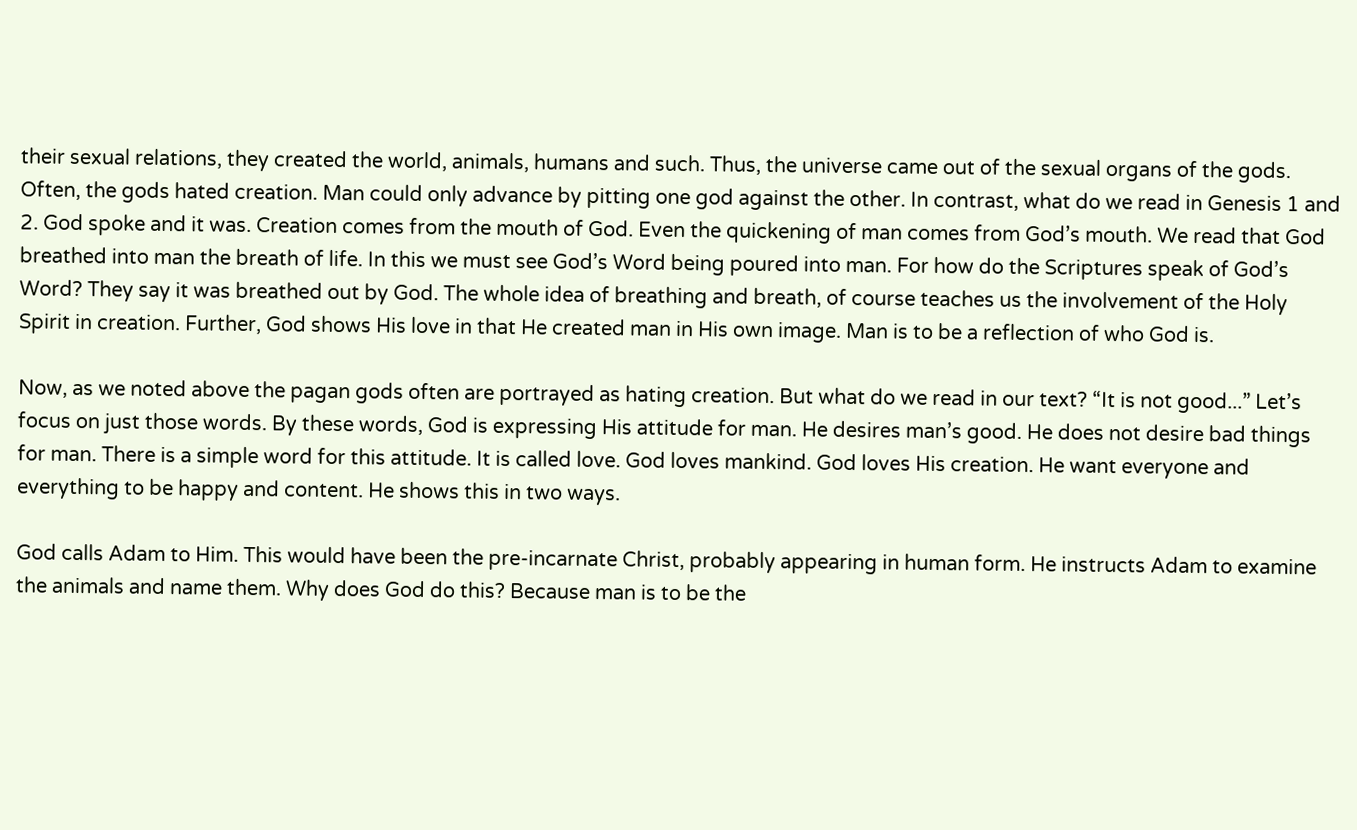their sexual relations, they created the world, animals, humans and such. Thus, the universe came out of the sexual organs of the gods. Often, the gods hated creation. Man could only advance by pitting one god against the other. In contrast, what do we read in Genesis 1 and 2. God spoke and it was. Creation comes from the mouth of God. Even the quickening of man comes from God’s mouth. We read that God breathed into man the breath of life. In this we must see God’s Word being poured into man. For how do the Scriptures speak of God’s Word? They say it was breathed out by God. The whole idea of breathing and breath, of course teaches us the involvement of the Holy Spirit in creation. Further, God shows His love in that He created man in His own image. Man is to be a reflection of who God is.

Now, as we noted above the pagan gods often are portrayed as hating creation. But what do we read in our text? “It is not good...” Let’s focus on just those words. By these words, God is expressing His attitude for man. He desires man’s good. He does not desire bad things for man. There is a simple word for this attitude. It is called love. God loves mankind. God loves His creation. He want everyone and everything to be happy and content. He shows this in two ways.

God calls Adam to Him. This would have been the pre-incarnate Christ, probably appearing in human form. He instructs Adam to examine the animals and name them. Why does God do this? Because man is to be the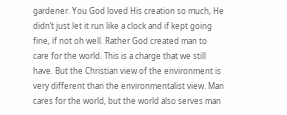gardener. You God loved His creation so much, He didn’t just let it run like a clock and if kept going fine, if not oh well. Rather God created man to care for the world. This is a charge that we still have. But the Christian view of the environment is very different than the environmentalist view. Man cares for the world, but the world also serves man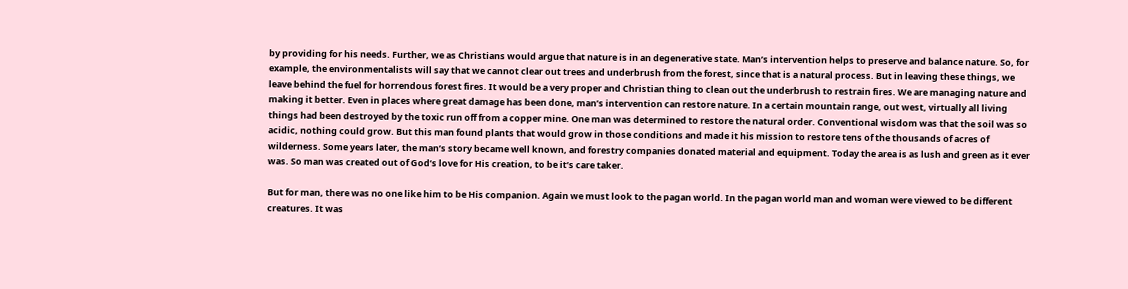by providing for his needs. Further, we as Christians would argue that nature is in an degenerative state. Man’s intervention helps to preserve and balance nature. So, for example, the environmentalists will say that we cannot clear out trees and underbrush from the forest, since that is a natural process. But in leaving these things, we leave behind the fuel for horrendous forest fires. It would be a very proper and Christian thing to clean out the underbrush to restrain fires. We are managing nature and making it better. Even in places where great damage has been done, man’s intervention can restore nature. In a certain mountain range, out west, virtually all living things had been destroyed by the toxic run off from a copper mine. One man was determined to restore the natural order. Conventional wisdom was that the soil was so acidic, nothing could grow. But this man found plants that would grow in those conditions and made it his mission to restore tens of the thousands of acres of wilderness. Some years later, the man’s story became well known, and forestry companies donated material and equipment. Today the area is as lush and green as it ever was. So man was created out of God’s love for His creation, to be it’s care taker.

But for man, there was no one like him to be His companion. Again we must look to the pagan world. In the pagan world man and woman were viewed to be different creatures. It was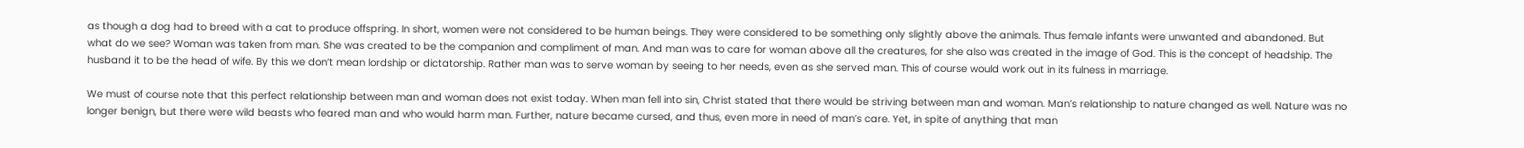as though a dog had to breed with a cat to produce offspring. In short, women were not considered to be human beings. They were considered to be something only slightly above the animals. Thus female infants were unwanted and abandoned. But what do we see? Woman was taken from man. She was created to be the companion and compliment of man. And man was to care for woman above all the creatures, for she also was created in the image of God. This is the concept of headship. The husband it to be the head of wife. By this we don’t mean lordship or dictatorship. Rather man was to serve woman by seeing to her needs, even as she served man. This of course would work out in its fulness in marriage.

We must of course note that this perfect relationship between man and woman does not exist today. When man fell into sin, Christ stated that there would be striving between man and woman. Man’s relationship to nature changed as well. Nature was no longer benign, but there were wild beasts who feared man and who would harm man. Further, nature became cursed, and thus, even more in need of man’s care. Yet, in spite of anything that man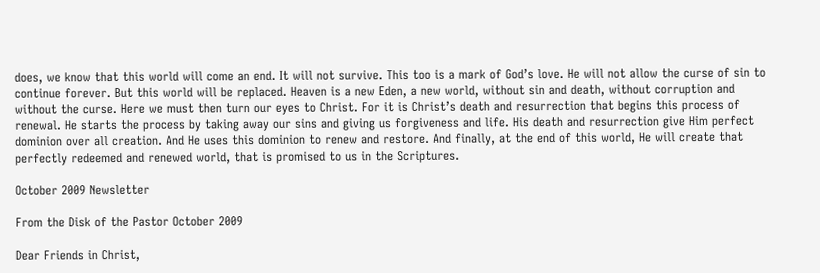does, we know that this world will come an end. It will not survive. This too is a mark of God’s love. He will not allow the curse of sin to continue forever. But this world will be replaced. Heaven is a new Eden, a new world, without sin and death, without corruption and without the curse. Here we must then turn our eyes to Christ. For it is Christ’s death and resurrection that begins this process of renewal. He starts the process by taking away our sins and giving us forgiveness and life. His death and resurrection give Him perfect dominion over all creation. And He uses this dominion to renew and restore. And finally, at the end of this world, He will create that perfectly redeemed and renewed world, that is promised to us in the Scriptures.

October 2009 Newsletter

From the Disk of the Pastor October 2009

Dear Friends in Christ,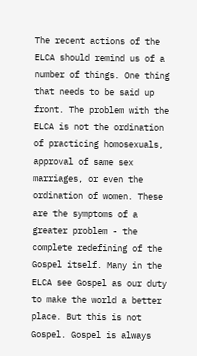The recent actions of the ELCA should remind us of a number of things. One thing that needs to be said up front. The problem with the ELCA is not the ordination of practicing homosexuals, approval of same sex marriages, or even the ordination of women. These are the symptoms of a greater problem - the complete redefining of the Gospel itself. Many in the ELCA see Gospel as our duty to make the world a better place. But this is not Gospel. Gospel is always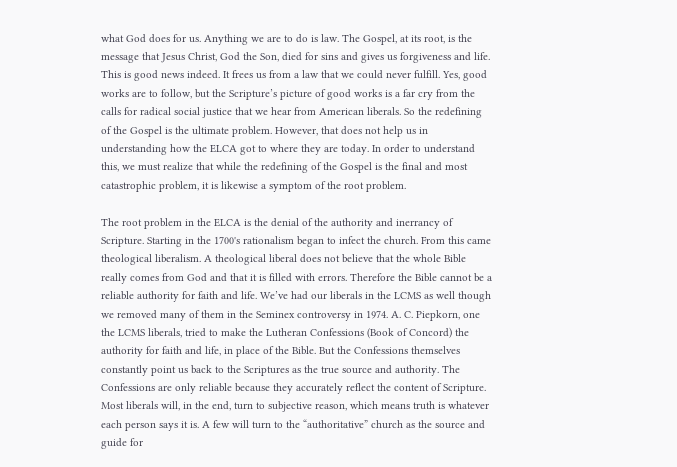what God does for us. Anything we are to do is law. The Gospel, at its root, is the message that Jesus Christ, God the Son, died for sins and gives us forgiveness and life. This is good news indeed. It frees us from a law that we could never fulfill. Yes, good works are to follow, but the Scripture’s picture of good works is a far cry from the calls for radical social justice that we hear from American liberals. So the redefining of the Gospel is the ultimate problem. However, that does not help us in understanding how the ELCA got to where they are today. In order to understand this, we must realize that while the redefining of the Gospel is the final and most catastrophic problem, it is likewise a symptom of the root problem.

The root problem in the ELCA is the denial of the authority and inerrancy of Scripture. Starting in the 1700's rationalism began to infect the church. From this came theological liberalism. A theological liberal does not believe that the whole Bible really comes from God and that it is filled with errors. Therefore the Bible cannot be a reliable authority for faith and life. We’ve had our liberals in the LCMS as well though we removed many of them in the Seminex controversy in 1974. A. C. Piepkorn, one the LCMS liberals, tried to make the Lutheran Confessions (Book of Concord) the authority for faith and life, in place of the Bible. But the Confessions themselves constantly point us back to the Scriptures as the true source and authority. The Confessions are only reliable because they accurately reflect the content of Scripture. Most liberals will, in the end, turn to subjective reason, which means truth is whatever each person says it is. A few will turn to the “authoritative” church as the source and guide for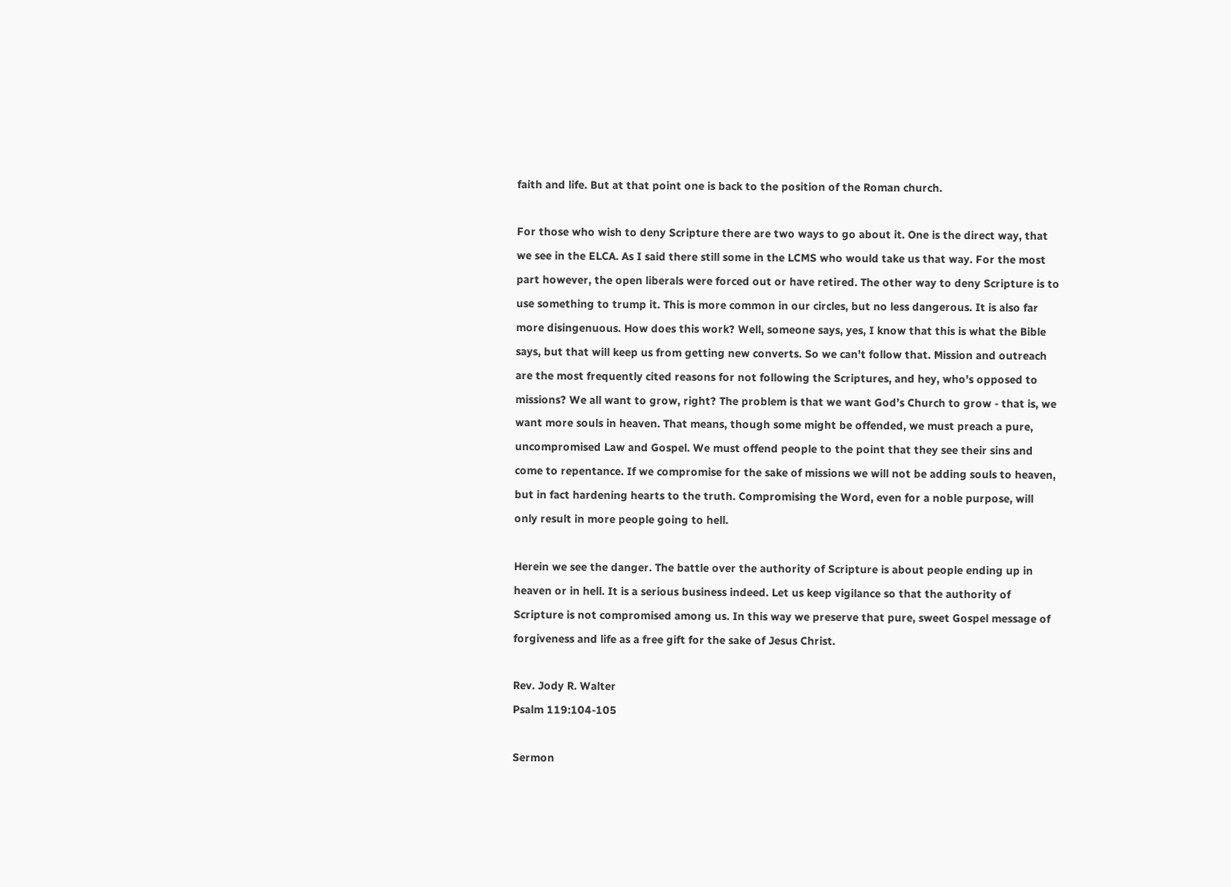faith and life. But at that point one is back to the position of the Roman church.

For those who wish to deny Scripture there are two ways to go about it. One is the direct way, that we see in the ELCA. As I said there still some in the LCMS who would take us that way. For the most part however, the open liberals were forced out or have retired. The other way to deny Scripture is to use something to trump it. This is more common in our circles, but no less dangerous. It is also far more disingenuous. How does this work? Well, someone says, yes, I know that this is what the Bible says, but that will keep us from getting new converts. So we can’t follow that. Mission and outreach are the most frequently cited reasons for not following the Scriptures, and hey, who’s opposed to missions? We all want to grow, right? The problem is that we want God’s Church to grow - that is, we want more souls in heaven. That means, though some might be offended, we must preach a pure, uncompromised Law and Gospel. We must offend people to the point that they see their sins and come to repentance. If we compromise for the sake of missions we will not be adding souls to heaven, but in fact hardening hearts to the truth. Compromising the Word, even for a noble purpose, will only result in more people going to hell.

Herein we see the danger. The battle over the authority of Scripture is about people ending up in heaven or in hell. It is a serious business indeed. Let us keep vigilance so that the authority of Scripture is not compromised among us. In this way we preserve that pure, sweet Gospel message of forgiveness and life as a free gift for the sake of Jesus Christ.

Rev. Jody R. Walter
Psalm 119:104-105

Sermon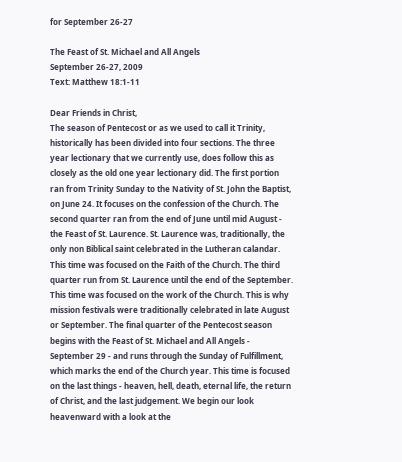for September 26-27

The Feast of St. Michael and All Angels
September 26-27, 2009
Text: Matthew 18:1-11

Dear Friends in Christ,
The season of Pentecost or as we used to call it Trinity, historically has been divided into four sections. The three year lectionary that we currently use, does follow this as closely as the old one year lectionary did. The first portion ran from Trinity Sunday to the Nativity of St. John the Baptist, on June 24. It focuses on the confession of the Church. The second quarter ran from the end of June until mid August - the Feast of St. Laurence. St. Laurence was, traditionally, the only non Biblical saint celebrated in the Lutheran calandar. This time was focused on the Faith of the Church. The third quarter run from St. Laurence until the end of the September. This time was focused on the work of the Church. This is why mission festivals were traditionally celebrated in late August or September. The final quarter of the Pentecost season begins with the Feast of St. Michael and All Angels - September 29 - and runs through the Sunday of Fulfillment, which marks the end of the Church year. This time is focused on the last things - heaven, hell, death, eternal life, the return of Christ, and the last judgement. We begin our look heavenward with a look at the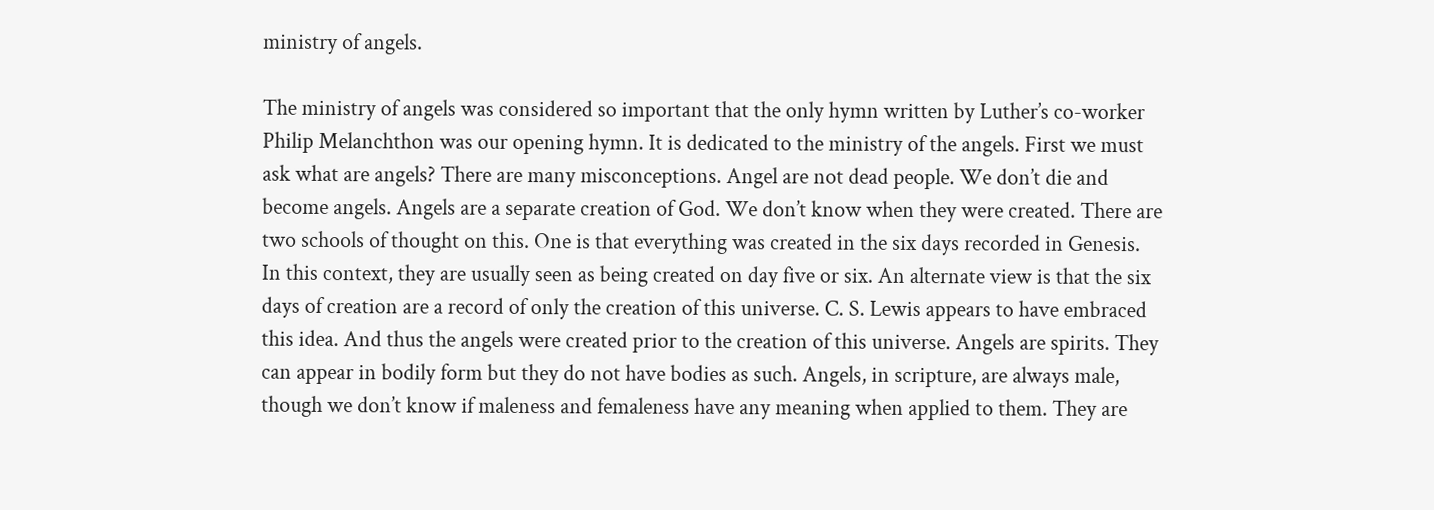ministry of angels.

The ministry of angels was considered so important that the only hymn written by Luther’s co-worker Philip Melanchthon was our opening hymn. It is dedicated to the ministry of the angels. First we must ask what are angels? There are many misconceptions. Angel are not dead people. We don’t die and become angels. Angels are a separate creation of God. We don’t know when they were created. There are two schools of thought on this. One is that everything was created in the six days recorded in Genesis. In this context, they are usually seen as being created on day five or six. An alternate view is that the six days of creation are a record of only the creation of this universe. C. S. Lewis appears to have embraced this idea. And thus the angels were created prior to the creation of this universe. Angels are spirits. They can appear in bodily form but they do not have bodies as such. Angels, in scripture, are always male, though we don’t know if maleness and femaleness have any meaning when applied to them. They are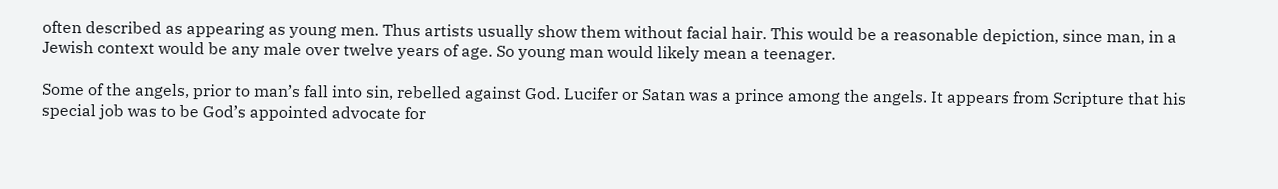often described as appearing as young men. Thus artists usually show them without facial hair. This would be a reasonable depiction, since man, in a Jewish context would be any male over twelve years of age. So young man would likely mean a teenager.

Some of the angels, prior to man’s fall into sin, rebelled against God. Lucifer or Satan was a prince among the angels. It appears from Scripture that his special job was to be God’s appointed advocate for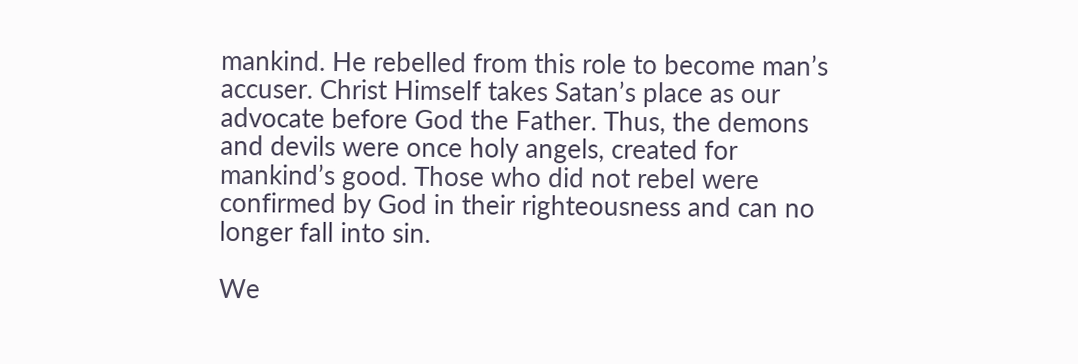mankind. He rebelled from this role to become man’s accuser. Christ Himself takes Satan’s place as our advocate before God the Father. Thus, the demons and devils were once holy angels, created for mankind’s good. Those who did not rebel were confirmed by God in their righteousness and can no longer fall into sin.

We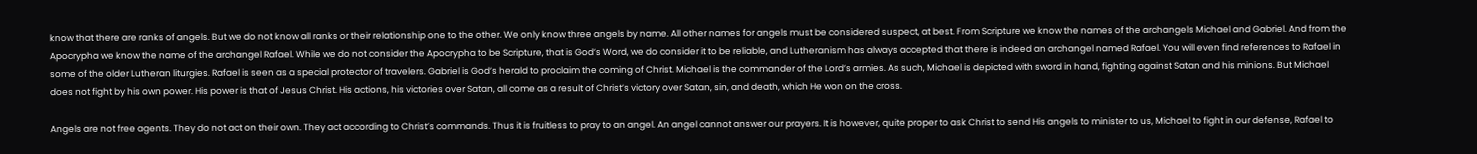know that there are ranks of angels. But we do not know all ranks or their relationship one to the other. We only know three angels by name. All other names for angels must be considered suspect, at best. From Scripture we know the names of the archangels Michael and Gabriel. And from the Apocrypha we know the name of the archangel Rafael. While we do not consider the Apocrypha to be Scripture, that is God’s Word, we do consider it to be reliable, and Lutheranism has always accepted that there is indeed an archangel named Rafael. You will even find references to Rafael in some of the older Lutheran liturgies. Rafael is seen as a special protector of travelers. Gabriel is God’s herald to proclaim the coming of Christ. Michael is the commander of the Lord’s armies. As such, Michael is depicted with sword in hand, fighting against Satan and his minions. But Michael does not fight by his own power. His power is that of Jesus Christ. His actions, his victories over Satan, all come as a result of Christ’s victory over Satan, sin, and death, which He won on the cross.

Angels are not free agents. They do not act on their own. They act according to Christ’s commands. Thus it is fruitless to pray to an angel. An angel cannot answer our prayers. It is however, quite proper to ask Christ to send His angels to minister to us, Michael to fight in our defense, Rafael to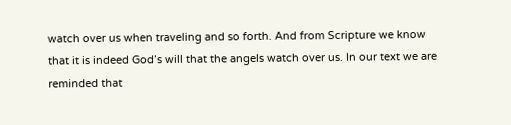watch over us when traveling and so forth. And from Scripture we know that it is indeed God’s will that the angels watch over us. In our text we are reminded that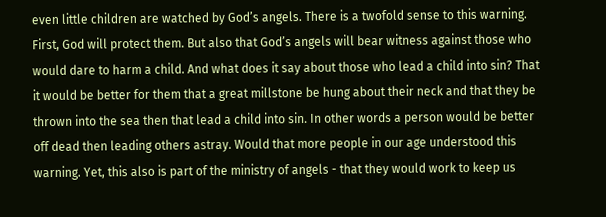even little children are watched by God’s angels. There is a twofold sense to this warning. First, God will protect them. But also that God’s angels will bear witness against those who would dare to harm a child. And what does it say about those who lead a child into sin? That it would be better for them that a great millstone be hung about their neck and that they be thrown into the sea then that lead a child into sin. In other words a person would be better off dead then leading others astray. Would that more people in our age understood this warning. Yet, this also is part of the ministry of angels - that they would work to keep us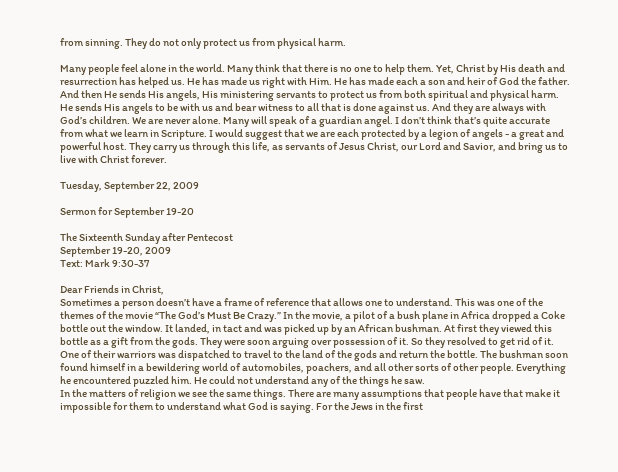from sinning. They do not only protect us from physical harm.

Many people feel alone in the world. Many think that there is no one to help them. Yet, Christ by His death and resurrection has helped us. He has made us right with Him. He has made each a son and heir of God the father. And then He sends His angels, His ministering servants to protect us from both spiritual and physical harm. He sends His angels to be with us and bear witness to all that is done against us. And they are always with God’s children. We are never alone. Many will speak of a guardian angel. I don’t think that’s quite accurate from what we learn in Scripture. I would suggest that we are each protected by a legion of angels - a great and powerful host. They carry us through this life, as servants of Jesus Christ, our Lord and Savior, and bring us to live with Christ forever.

Tuesday, September 22, 2009

Sermon for September 19-20

The Sixteenth Sunday after Pentecost
September 19-20, 2009
Text: Mark 9:30-37

Dear Friends in Christ,
Sometimes a person doesn’t have a frame of reference that allows one to understand. This was one of the themes of the movie “The God’s Must Be Crazy.” In the movie, a pilot of a bush plane in Africa dropped a Coke bottle out the window. It landed, in tact and was picked up by an African bushman. At first they viewed this bottle as a gift from the gods. They were soon arguing over possession of it. So they resolved to get rid of it. One of their warriors was dispatched to travel to the land of the gods and return the bottle. The bushman soon found himself in a bewildering world of automobiles, poachers, and all other sorts of other people. Everything he encountered puzzled him. He could not understand any of the things he saw.
In the matters of religion we see the same things. There are many assumptions that people have that make it impossible for them to understand what God is saying. For the Jews in the first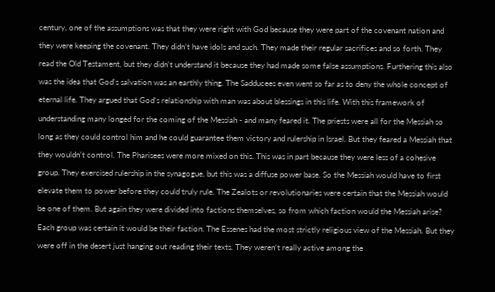century, one of the assumptions was that they were right with God because they were part of the covenant nation and they were keeping the covenant. They didn’t have idols and such. They made their regular sacrifices and so forth. They read the Old Testament, but they didn’t understand it because they had made some false assumptions. Furthering this also was the idea that God’s salvation was an earthly thing. The Sadducees even went so far as to deny the whole concept of eternal life. They argued that God’s relationship with man was about blessings in this life. With this framework of understanding many longed for the coming of the Messiah - and many feared it. The priests were all for the Messiah so long as they could control him and he could guarantee them victory and rulership in Israel. But they feared a Messiah that they wouldn’t control. The Pharisees were more mixed on this. This was in part because they were less of a cohesive group. They exercised rulership in the synagogue, but this was a diffuse power base. So the Messiah would have to first elevate them to power before they could truly rule. The Zealots or revolutionaries were certain that the Messiah would be one of them. But again they were divided into factions themselves, so from which faction would the Messiah arise? Each group was certain it would be their faction. The Essenes had the most strictly religious view of the Messiah. But they were off in the desert just hanging out reading their texts. They weren’t really active among the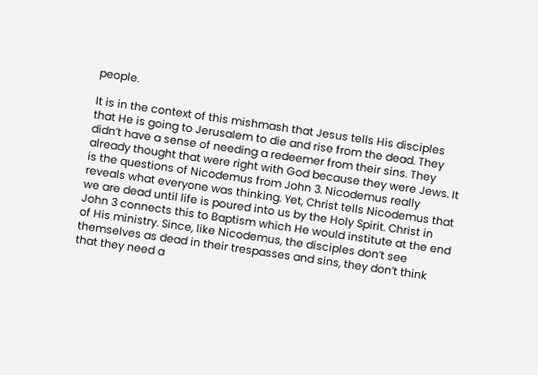people.

It is in the context of this mishmash that Jesus tells His disciples that He is going to Jerusalem to die and rise from the dead. They didn’t have a sense of needing a redeemer from their sins. They already thought that were right with God because they were Jews. It is the questions of Nicodemus from John 3. Nicodemus really reveals what everyone was thinking. Yet, Christ tells Nicodemus that we are dead until life is poured into us by the Holy Spirit. Christ in John 3 connects this to Baptism which He would institute at the end of His ministry. Since, like Nicodemus, the disciples don’t see themselves as dead in their trespasses and sins, they don’t think that they need a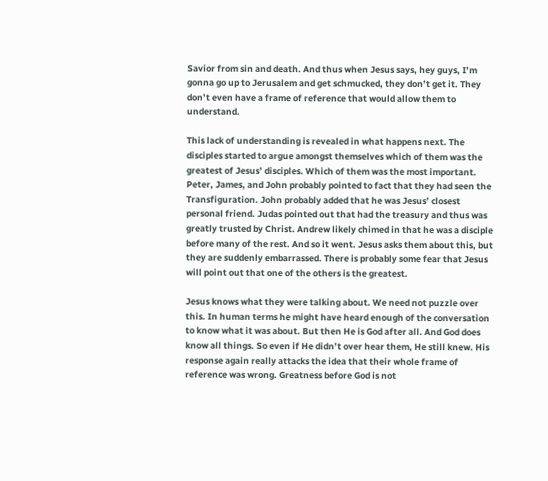Savior from sin and death. And thus when Jesus says, hey guys, I’m gonna go up to Jerusalem and get schmucked, they don’t get it. They don’t even have a frame of reference that would allow them to understand.

This lack of understanding is revealed in what happens next. The disciples started to argue amongst themselves which of them was the greatest of Jesus’ disciples. Which of them was the most important. Peter, James, and John probably pointed to fact that they had seen the Transfiguration. John probably added that he was Jesus’ closest personal friend. Judas pointed out that had the treasury and thus was greatly trusted by Christ. Andrew likely chimed in that he was a disciple before many of the rest. And so it went. Jesus asks them about this, but they are suddenly embarrassed. There is probably some fear that Jesus will point out that one of the others is the greatest.

Jesus knows what they were talking about. We need not puzzle over this. In human terms he might have heard enough of the conversation to know what it was about. But then He is God after all. And God does know all things. So even if He didn’t over hear them, He still knew. His response again really attacks the idea that their whole frame of reference was wrong. Greatness before God is not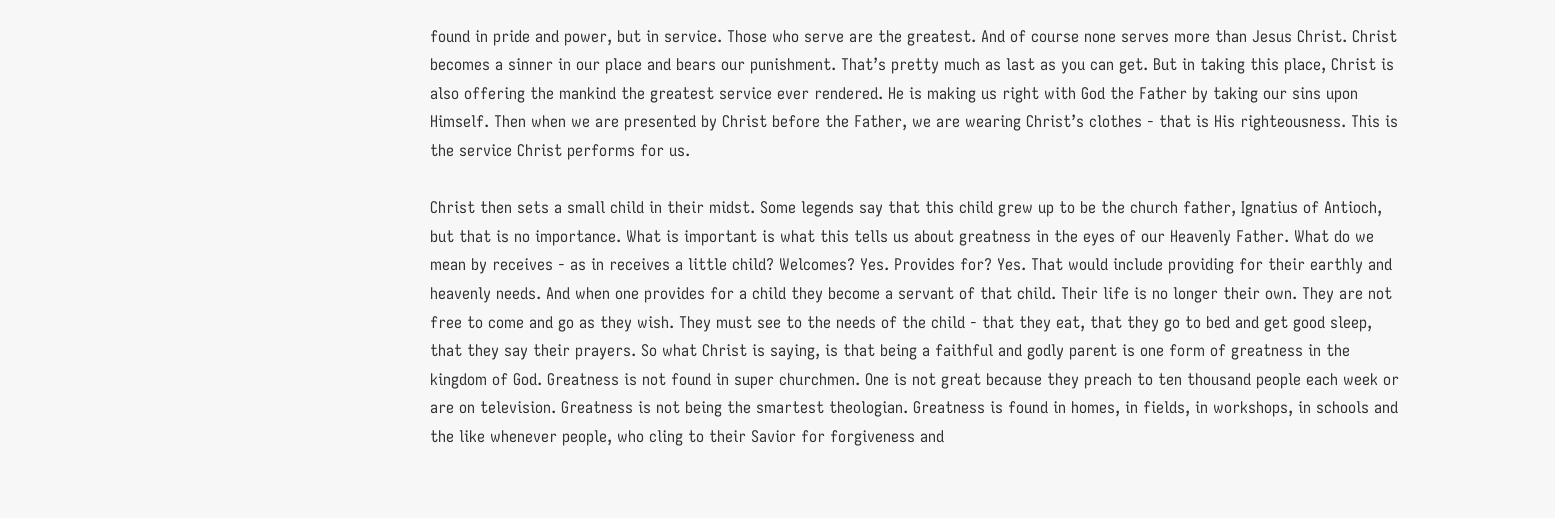found in pride and power, but in service. Those who serve are the greatest. And of course none serves more than Jesus Christ. Christ becomes a sinner in our place and bears our punishment. That’s pretty much as last as you can get. But in taking this place, Christ is also offering the mankind the greatest service ever rendered. He is making us right with God the Father by taking our sins upon Himself. Then when we are presented by Christ before the Father, we are wearing Christ’s clothes - that is His righteousness. This is the service Christ performs for us.

Christ then sets a small child in their midst. Some legends say that this child grew up to be the church father, Ignatius of Antioch, but that is no importance. What is important is what this tells us about greatness in the eyes of our Heavenly Father. What do we mean by receives - as in receives a little child? Welcomes? Yes. Provides for? Yes. That would include providing for their earthly and heavenly needs. And when one provides for a child they become a servant of that child. Their life is no longer their own. They are not free to come and go as they wish. They must see to the needs of the child - that they eat, that they go to bed and get good sleep, that they say their prayers. So what Christ is saying, is that being a faithful and godly parent is one form of greatness in the kingdom of God. Greatness is not found in super churchmen. One is not great because they preach to ten thousand people each week or are on television. Greatness is not being the smartest theologian. Greatness is found in homes, in fields, in workshops, in schools and the like whenever people, who cling to their Savior for forgiveness and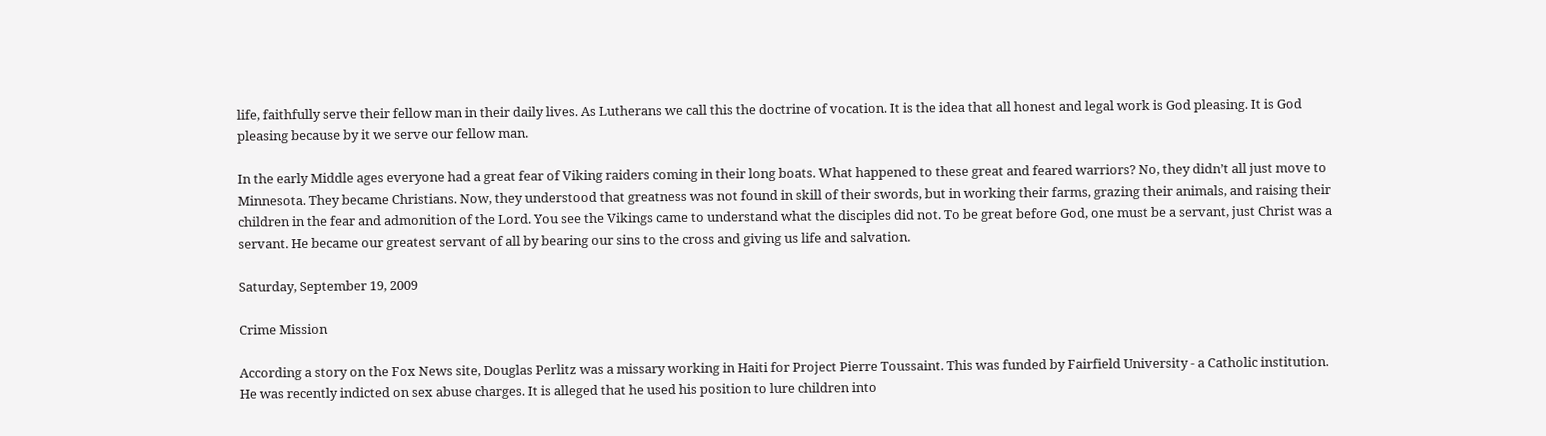life, faithfully serve their fellow man in their daily lives. As Lutherans we call this the doctrine of vocation. It is the idea that all honest and legal work is God pleasing. It is God pleasing because by it we serve our fellow man.

In the early Middle ages everyone had a great fear of Viking raiders coming in their long boats. What happened to these great and feared warriors? No, they didn’t all just move to Minnesota. They became Christians. Now, they understood that greatness was not found in skill of their swords, but in working their farms, grazing their animals, and raising their children in the fear and admonition of the Lord. You see the Vikings came to understand what the disciples did not. To be great before God, one must be a servant, just Christ was a servant. He became our greatest servant of all by bearing our sins to the cross and giving us life and salvation.

Saturday, September 19, 2009

Crime Mission

According a story on the Fox News site, Douglas Perlitz was a missary working in Haiti for Project Pierre Toussaint. This was funded by Fairfield University - a Catholic institution. He was recently indicted on sex abuse charges. It is alleged that he used his position to lure children into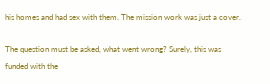his homes and had sex with them. The mission work was just a cover.

The question must be asked, what went wrong? Surely, this was funded with the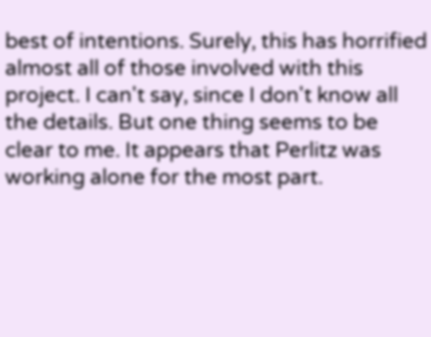best of intentions. Surely, this has horrified almost all of those involved with this project. I can't say, since I don't know all the details. But one thing seems to be clear to me. It appears that Perlitz was working alone for the most part.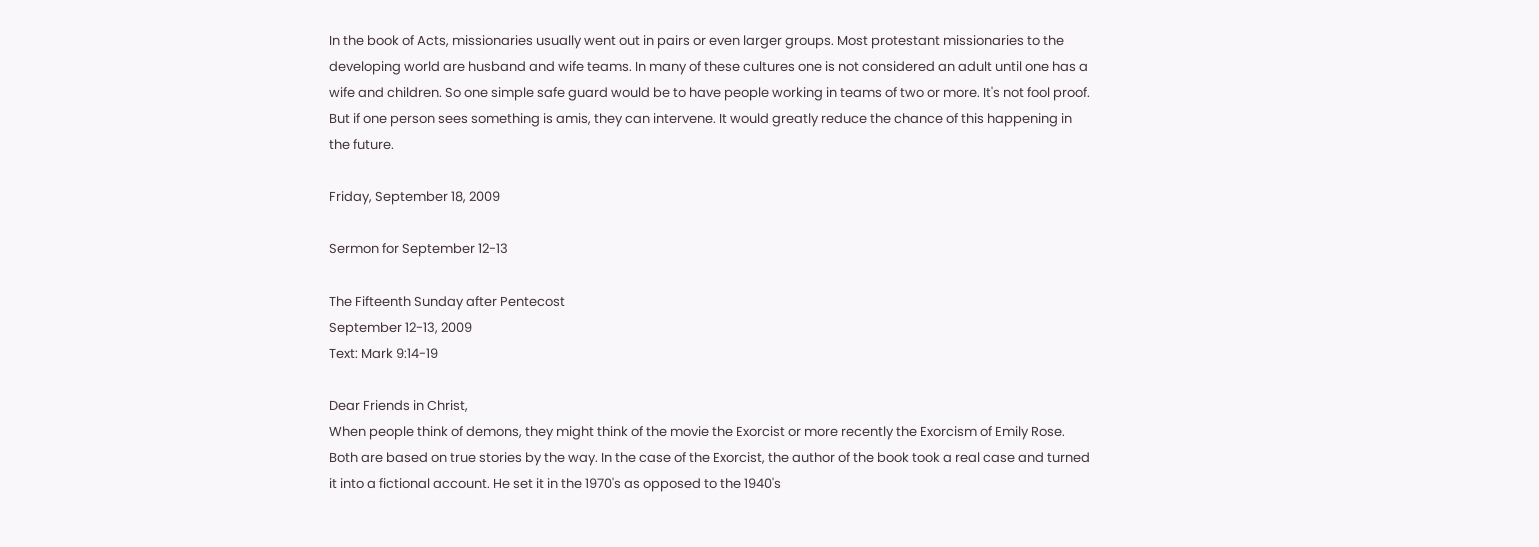In the book of Acts, missionaries usually went out in pairs or even larger groups. Most protestant missionaries to the developing world are husband and wife teams. In many of these cultures one is not considered an adult until one has a wife and children. So one simple safe guard would be to have people working in teams of two or more. It's not fool proof. But if one person sees something is amis, they can intervene. It would greatly reduce the chance of this happening in the future.

Friday, September 18, 2009

Sermon for September 12-13

The Fifteenth Sunday after Pentecost
September 12-13, 2009
Text: Mark 9:14-19

Dear Friends in Christ,
When people think of demons, they might think of the movie the Exorcist or more recently the Exorcism of Emily Rose. Both are based on true stories by the way. In the case of the Exorcist, the author of the book took a real case and turned it into a fictional account. He set it in the 1970's as opposed to the 1940's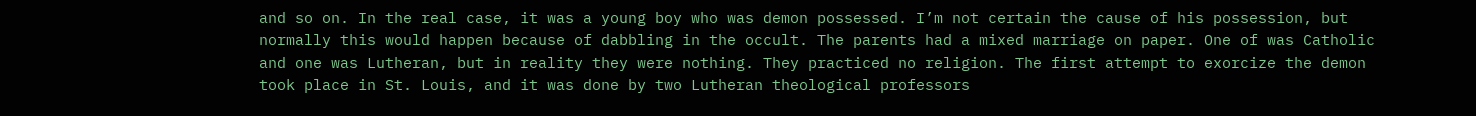and so on. In the real case, it was a young boy who was demon possessed. I’m not certain the cause of his possession, but normally this would happen because of dabbling in the occult. The parents had a mixed marriage on paper. One of was Catholic and one was Lutheran, but in reality they were nothing. They practiced no religion. The first attempt to exorcize the demon took place in St. Louis, and it was done by two Lutheran theological professors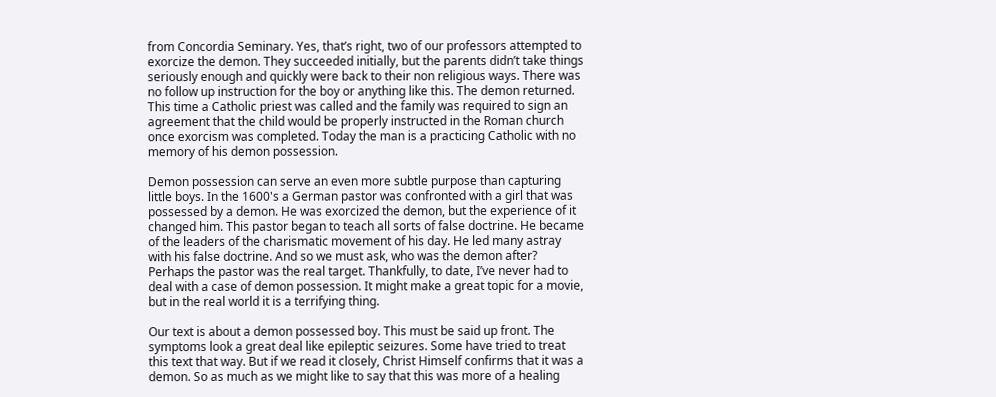from Concordia Seminary. Yes, that’s right, two of our professors attempted to exorcize the demon. They succeeded initially, but the parents didn’t take things seriously enough and quickly were back to their non religious ways. There was no follow up instruction for the boy or anything like this. The demon returned. This time a Catholic priest was called and the family was required to sign an agreement that the child would be properly instructed in the Roman church once exorcism was completed. Today the man is a practicing Catholic with no memory of his demon possession.

Demon possession can serve an even more subtle purpose than capturing little boys. In the 1600's a German pastor was confronted with a girl that was possessed by a demon. He was exorcized the demon, but the experience of it changed him. This pastor began to teach all sorts of false doctrine. He became of the leaders of the charismatic movement of his day. He led many astray with his false doctrine. And so we must ask, who was the demon after? Perhaps the pastor was the real target. Thankfully, to date, I’ve never had to deal with a case of demon possession. It might make a great topic for a movie, but in the real world it is a terrifying thing.

Our text is about a demon possessed boy. This must be said up front. The symptoms look a great deal like epileptic seizures. Some have tried to treat this text that way. But if we read it closely, Christ Himself confirms that it was a demon. So as much as we might like to say that this was more of a healing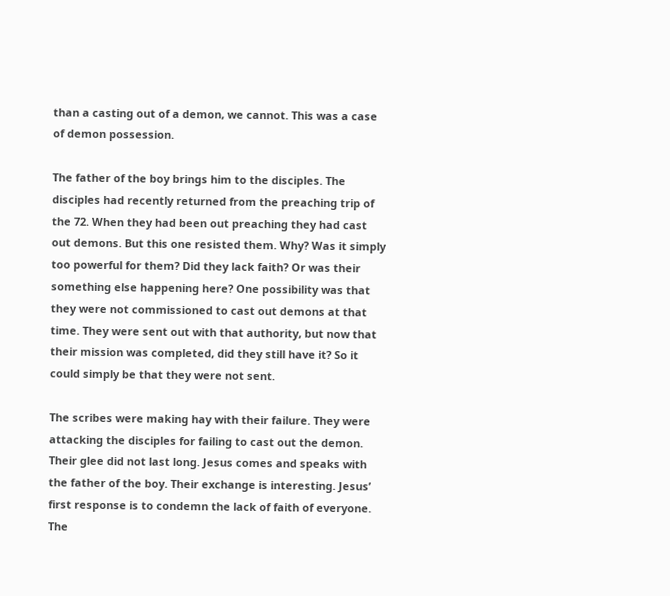than a casting out of a demon, we cannot. This was a case of demon possession.

The father of the boy brings him to the disciples. The disciples had recently returned from the preaching trip of the 72. When they had been out preaching they had cast out demons. But this one resisted them. Why? Was it simply too powerful for them? Did they lack faith? Or was their something else happening here? One possibility was that they were not commissioned to cast out demons at that time. They were sent out with that authority, but now that their mission was completed, did they still have it? So it could simply be that they were not sent.

The scribes were making hay with their failure. They were attacking the disciples for failing to cast out the demon. Their glee did not last long. Jesus comes and speaks with the father of the boy. Their exchange is interesting. Jesus’ first response is to condemn the lack of faith of everyone. The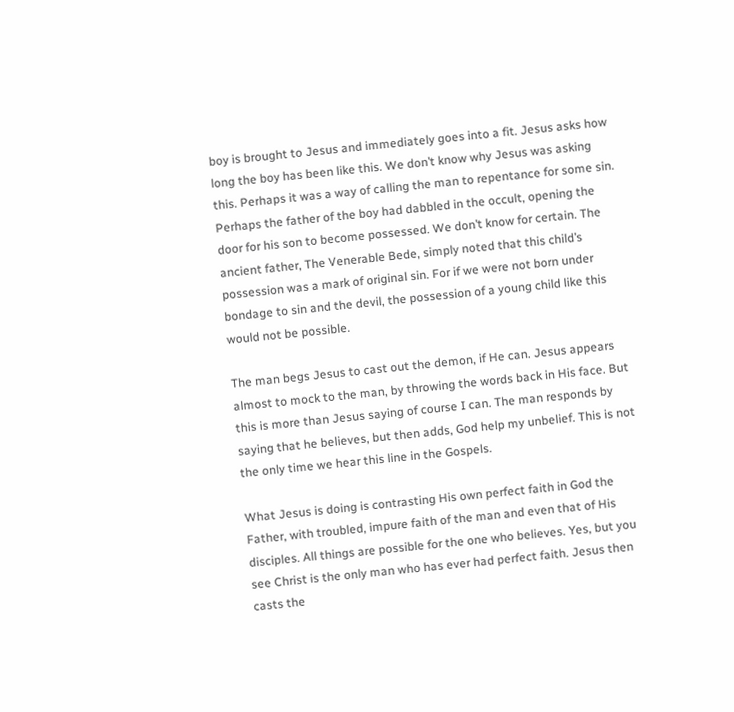boy is brought to Jesus and immediately goes into a fit. Jesus asks how long the boy has been like this. We don’t know why Jesus was asking this. Perhaps it was a way of calling the man to repentance for some sin. Perhaps the father of the boy had dabbled in the occult, opening the door for his son to become possessed. We don’t know for certain. The ancient father, The Venerable Bede, simply noted that this child’s possession was a mark of original sin. For if we were not born under bondage to sin and the devil, the possession of a young child like this would not be possible.

The man begs Jesus to cast out the demon, if He can. Jesus appears almost to mock to the man, by throwing the words back in His face. But this is more than Jesus saying of course I can. The man responds by saying that he believes, but then adds, God help my unbelief. This is not the only time we hear this line in the Gospels.

What Jesus is doing is contrasting His own perfect faith in God the Father, with troubled, impure faith of the man and even that of His disciples. All things are possible for the one who believes. Yes, but you see Christ is the only man who has ever had perfect faith. Jesus then casts the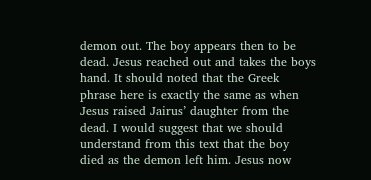demon out. The boy appears then to be dead. Jesus reached out and takes the boys hand. It should noted that the Greek phrase here is exactly the same as when Jesus raised Jairus’ daughter from the dead. I would suggest that we should understand from this text that the boy died as the demon left him. Jesus now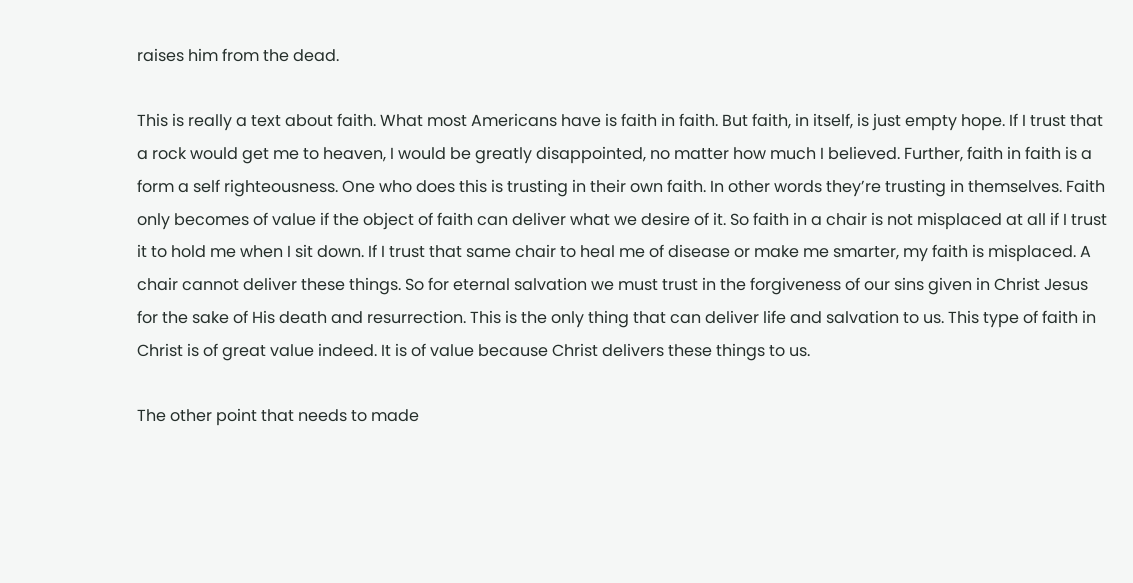raises him from the dead.

This is really a text about faith. What most Americans have is faith in faith. But faith, in itself, is just empty hope. If I trust that a rock would get me to heaven, I would be greatly disappointed, no matter how much I believed. Further, faith in faith is a form a self righteousness. One who does this is trusting in their own faith. In other words they’re trusting in themselves. Faith only becomes of value if the object of faith can deliver what we desire of it. So faith in a chair is not misplaced at all if I trust it to hold me when I sit down. If I trust that same chair to heal me of disease or make me smarter, my faith is misplaced. A chair cannot deliver these things. So for eternal salvation we must trust in the forgiveness of our sins given in Christ Jesus for the sake of His death and resurrection. This is the only thing that can deliver life and salvation to us. This type of faith in Christ is of great value indeed. It is of value because Christ delivers these things to us.

The other point that needs to made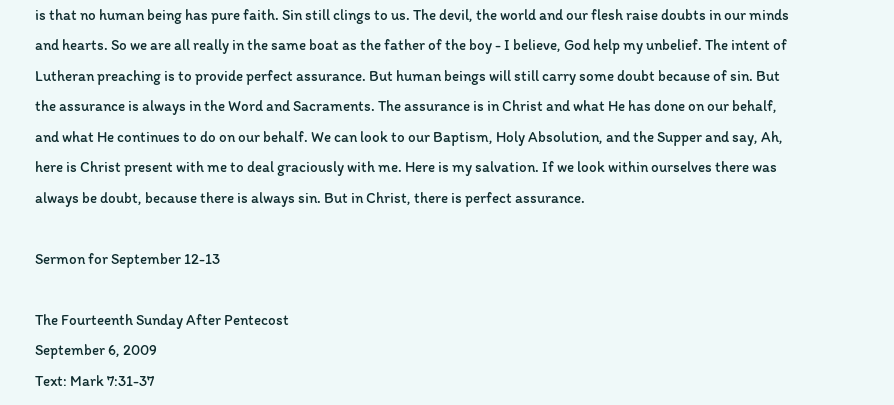is that no human being has pure faith. Sin still clings to us. The devil, the world and our flesh raise doubts in our minds and hearts. So we are all really in the same boat as the father of the boy - I believe, God help my unbelief. The intent of Lutheran preaching is to provide perfect assurance. But human beings will still carry some doubt because of sin. But the assurance is always in the Word and Sacraments. The assurance is in Christ and what He has done on our behalf, and what He continues to do on our behalf. We can look to our Baptism, Holy Absolution, and the Supper and say, Ah, here is Christ present with me to deal graciously with me. Here is my salvation. If we look within ourselves there was always be doubt, because there is always sin. But in Christ, there is perfect assurance.

Sermon for September 12-13

The Fourteenth Sunday After Pentecost
September 6, 2009
Text: Mark 7:31-37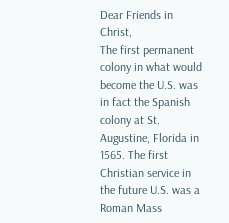Dear Friends in Christ,
The first permanent colony in what would become the U.S. was in fact the Spanish colony at St. Augustine, Florida in 1565. The first Christian service in the future U.S. was a Roman Mass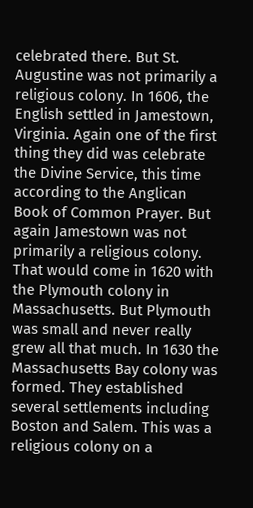celebrated there. But St. Augustine was not primarily a religious colony. In 1606, the English settled in Jamestown, Virginia. Again one of the first thing they did was celebrate the Divine Service, this time according to the Anglican Book of Common Prayer. But again Jamestown was not primarily a religious colony. That would come in 1620 with the Plymouth colony in Massachusetts. But Plymouth was small and never really grew all that much. In 1630 the Massachusetts Bay colony was formed. They established several settlements including Boston and Salem. This was a religious colony on a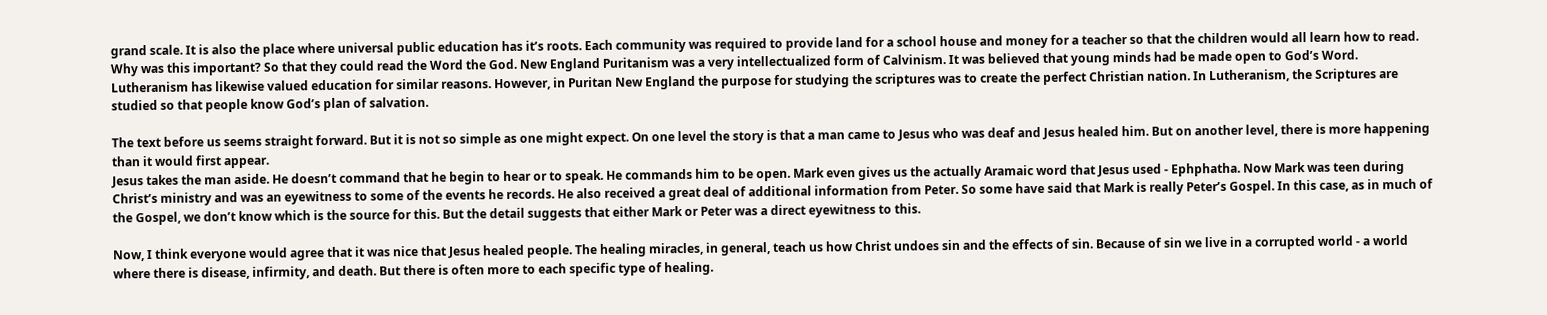grand scale. It is also the place where universal public education has it’s roots. Each community was required to provide land for a school house and money for a teacher so that the children would all learn how to read. Why was this important? So that they could read the Word the God. New England Puritanism was a very intellectualized form of Calvinism. It was believed that young minds had be made open to God’s Word. Lutheranism has likewise valued education for similar reasons. However, in Puritan New England the purpose for studying the scriptures was to create the perfect Christian nation. In Lutheranism, the Scriptures are studied so that people know God’s plan of salvation.

The text before us seems straight forward. But it is not so simple as one might expect. On one level the story is that a man came to Jesus who was deaf and Jesus healed him. But on another level, there is more happening than it would first appear.
Jesus takes the man aside. He doesn’t command that he begin to hear or to speak. He commands him to be open. Mark even gives us the actually Aramaic word that Jesus used - Ephphatha. Now Mark was teen during Christ’s ministry and was an eyewitness to some of the events he records. He also received a great deal of additional information from Peter. So some have said that Mark is really Peter’s Gospel. In this case, as in much of the Gospel, we don’t know which is the source for this. But the detail suggests that either Mark or Peter was a direct eyewitness to this.

Now, I think everyone would agree that it was nice that Jesus healed people. The healing miracles, in general, teach us how Christ undoes sin and the effects of sin. Because of sin we live in a corrupted world - a world where there is disease, infirmity, and death. But there is often more to each specific type of healing.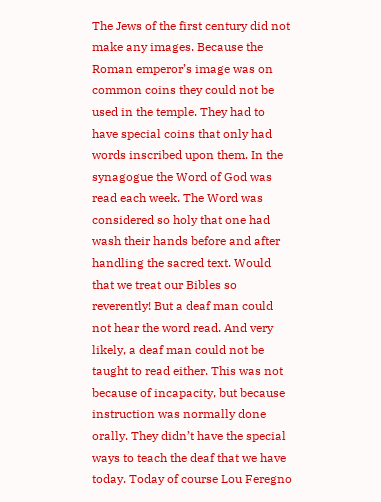The Jews of the first century did not make any images. Because the Roman emperor’s image was on common coins they could not be used in the temple. They had to have special coins that only had words inscribed upon them. In the synagogue the Word of God was read each week. The Word was considered so holy that one had wash their hands before and after handling the sacred text. Would that we treat our Bibles so reverently! But a deaf man could not hear the word read. And very likely, a deaf man could not be taught to read either. This was not because of incapacity, but because instruction was normally done orally. They didn’t have the special ways to teach the deaf that we have today. Today of course Lou Feregno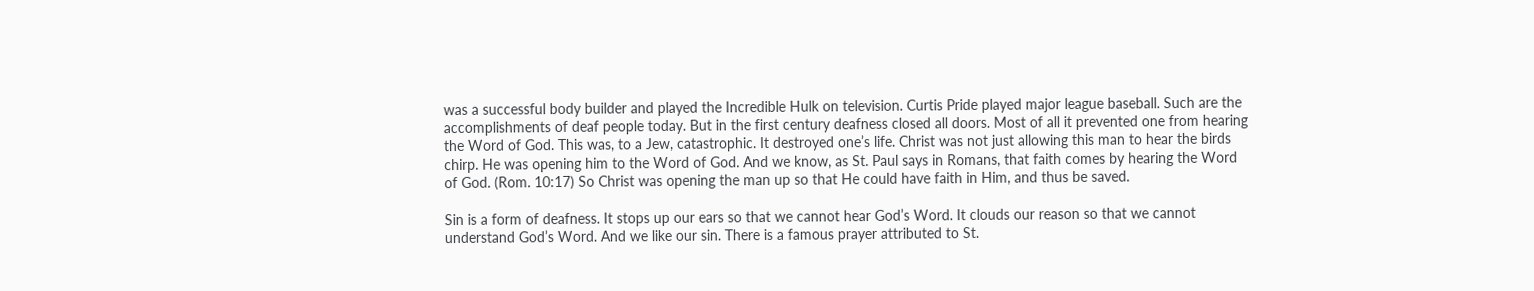was a successful body builder and played the Incredible Hulk on television. Curtis Pride played major league baseball. Such are the accomplishments of deaf people today. But in the first century deafness closed all doors. Most of all it prevented one from hearing the Word of God. This was, to a Jew, catastrophic. It destroyed one’s life. Christ was not just allowing this man to hear the birds chirp. He was opening him to the Word of God. And we know, as St. Paul says in Romans, that faith comes by hearing the Word of God. (Rom. 10:17) So Christ was opening the man up so that He could have faith in Him, and thus be saved.

Sin is a form of deafness. It stops up our ears so that we cannot hear God’s Word. It clouds our reason so that we cannot understand God’s Word. And we like our sin. There is a famous prayer attributed to St.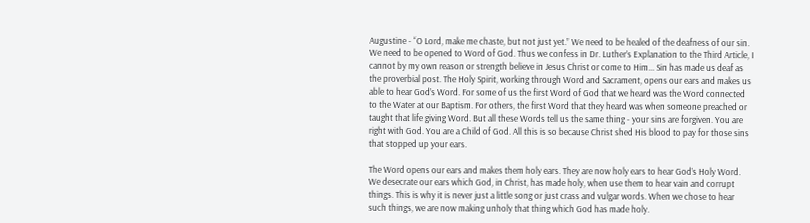Augustine - “O Lord, make me chaste, but not just yet.” We need to be healed of the deafness of our sin. We need to be opened to Word of God. Thus we confess in Dr. Luther’s Explanation to the Third Article, I cannot by my own reason or strength believe in Jesus Christ or come to Him... Sin has made us deaf as the proverbial post. The Holy Spirit, working through Word and Sacrament, opens our ears and makes us able to hear God’s Word. For some of us the first Word of God that we heard was the Word connected to the Water at our Baptism. For others, the first Word that they heard was when someone preached or taught that life giving Word. But all these Words tell us the same thing - your sins are forgiven. You are right with God. You are a Child of God. All this is so because Christ shed His blood to pay for those sins that stopped up your ears.

The Word opens our ears and makes them holy ears. They are now holy ears to hear God’s Holy Word. We desecrate our ears which God, in Christ, has made holy, when use them to hear vain and corrupt things. This is why it is never just a little song or just crass and vulgar words. When we chose to hear such things, we are now making unholy that thing which God has made holy.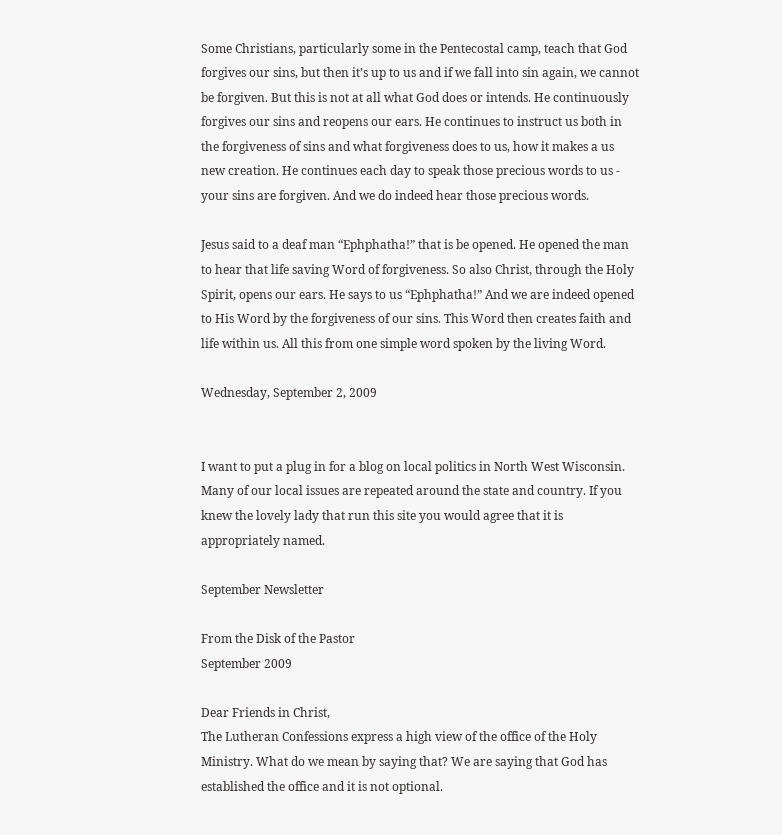Some Christians, particularly some in the Pentecostal camp, teach that God forgives our sins, but then it’s up to us and if we fall into sin again, we cannot be forgiven. But this is not at all what God does or intends. He continuously forgives our sins and reopens our ears. He continues to instruct us both in the forgiveness of sins and what forgiveness does to us, how it makes a us new creation. He continues each day to speak those precious words to us - your sins are forgiven. And we do indeed hear those precious words.

Jesus said to a deaf man “Ephphatha!” that is be opened. He opened the man to hear that life saving Word of forgiveness. So also Christ, through the Holy Spirit, opens our ears. He says to us “Ephphatha!” And we are indeed opened to His Word by the forgiveness of our sins. This Word then creates faith and life within us. All this from one simple word spoken by the living Word.

Wednesday, September 2, 2009


I want to put a plug in for a blog on local politics in North West Wisconsin. Many of our local issues are repeated around the state and country. If you knew the lovely lady that run this site you would agree that it is appropriately named.

September Newsletter

From the Disk of the Pastor
September 2009

Dear Friends in Christ,
The Lutheran Confessions express a high view of the office of the Holy Ministry. What do we mean by saying that? We are saying that God has established the office and it is not optional.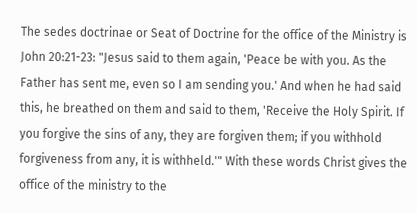The sedes doctrinae or Seat of Doctrine for the office of the Ministry is John 20:21-23: "Jesus said to them again, 'Peace be with you. As the Father has sent me, even so I am sending you.' And when he had said this, he breathed on them and said to them, 'Receive the Holy Spirit. If you forgive the sins of any, they are forgiven them; if you withhold forgiveness from any, it is withheld.'" With these words Christ gives the office of the ministry to the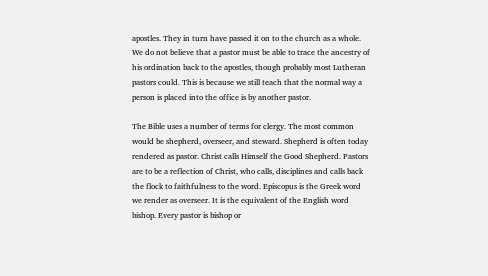apostles. They in turn have passed it on to the church as a whole. We do not believe that a pastor must be able to trace the ancestry of his ordination back to the apostles, though probably most Lutheran pastors could. This is because we still teach that the normal way a person is placed into the office is by another pastor.

The Bible uses a number of terms for clergy. The most common would be shepherd, overseer, and steward. Shepherd is often today rendered as pastor. Christ calls Himself the Good Shepherd. Pastors are to be a reflection of Christ, who calls, disciplines and calls back the flock to faithfulness to the word. Episcopus is the Greek word we render as overseer. It is the equivalent of the English word bishop. Every pastor is bishop or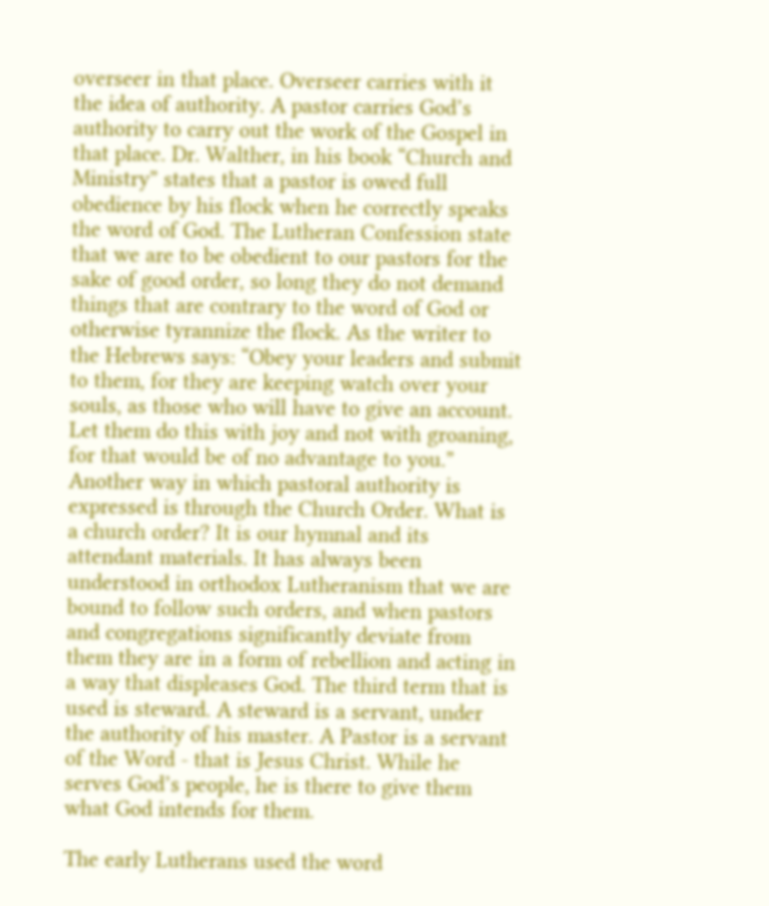overseer in that place. Overseer carries with it the idea of authority. A pastor carries God’s authority to carry out the work of the Gospel in that place. Dr. Walther, in his book “Church and Ministry” states that a pastor is owed full obedience by his flock when he correctly speaks the word of God. The Lutheran Confession state that we are to be obedient to our pastors for the sake of good order, so long they do not demand things that are contrary to the word of God or otherwise tyrannize the flock. As the writer to the Hebrews says: “Obey your leaders and submit to them, for they are keeping watch over your souls, as those who will have to give an account. Let them do this with joy and not with groaning, for that would be of no advantage to you.” Another way in which pastoral authority is expressed is through the Church Order. What is a church order? It is our hymnal and its attendant materials. It has always been understood in orthodox Lutheranism that we are bound to follow such orders, and when pastors and congregations significantly deviate from them they are in a form of rebellion and acting in a way that displeases God. The third term that is used is steward. A steward is a servant, under the authority of his master. A Pastor is a servant of the Word - that is Jesus Christ. While he serves God’s people, he is there to give them what God intends for them.

The early Lutherans used the word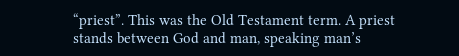“priest”. This was the Old Testament term. A priest stands between God and man, speaking man’s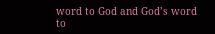word to God and God’s word to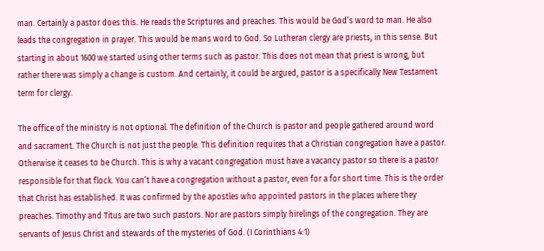man. Certainly a pastor does this. He reads the Scriptures and preaches. This would be God’s word to man. He also leads the congregation in prayer. This would be mans word to God. So Lutheran clergy are priests, in this sense. But starting in about 1600 we started using other terms such as pastor. This does not mean that priest is wrong, but rather there was simply a change is custom. And certainly, it could be argued, pastor is a specifically New Testament term for clergy.

The office of the ministry is not optional. The definition of the Church is pastor and people gathered around word and sacrament. The Church is not just the people. This definition requires that a Christian congregation have a pastor. Otherwise it ceases to be Church. This is why a vacant congregation must have a vacancy pastor so there is a pastor responsible for that flock. You can’t have a congregation without a pastor, even for a for short time. This is the order that Christ has established. It was confirmed by the apostles who appointed pastors in the places where they preaches. Timothy and Titus are two such pastors. Nor are pastors simply hirelings of the congregation. They are servants of Jesus Christ and stewards of the mysteries of God. (I Corinthians 4:1)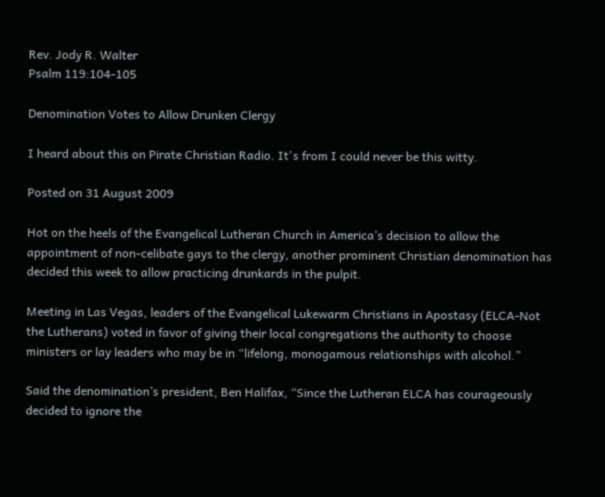Rev. Jody R. Walter
Psalm 119:104-105

Denomination Votes to Allow Drunken Clergy

I heard about this on Pirate Christian Radio. It's from I could never be this witty.

Posted on 31 August 2009

Hot on the heels of the Evangelical Lutheran Church in America’s decision to allow the appointment of non-celibate gays to the clergy, another prominent Christian denomination has decided this week to allow practicing drunkards in the pulpit.

Meeting in Las Vegas, leaders of the Evangelical Lukewarm Christians in Apostasy (ELCA-Not the Lutherans) voted in favor of giving their local congregations the authority to choose ministers or lay leaders who may be in “lifelong, monogamous relationships with alcohol.”

Said the denomination’s president, Ben Halifax, “Since the Lutheran ELCA has courageously decided to ignore the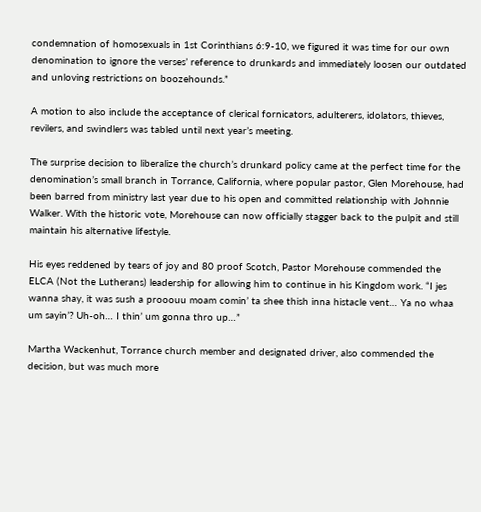condemnation of homosexuals in 1st Corinthians 6:9-10, we figured it was time for our own denomination to ignore the verses’ reference to drunkards and immediately loosen our outdated and unloving restrictions on boozehounds.”

A motion to also include the acceptance of clerical fornicators, adulterers, idolators, thieves, revilers, and swindlers was tabled until next year’s meeting.

The surprise decision to liberalize the church’s drunkard policy came at the perfect time for the denomination’s small branch in Torrance, California, where popular pastor, Glen Morehouse, had been barred from ministry last year due to his open and committed relationship with Johnnie Walker. With the historic vote, Morehouse can now officially stagger back to the pulpit and still maintain his alternative lifestyle.

His eyes reddened by tears of joy and 80 proof Scotch, Pastor Morehouse commended the ELCA (Not the Lutherans) leadership for allowing him to continue in his Kingdom work. “I jes wanna shay, it was sush a prooouu moam comin’ ta shee thish inna histacle vent… Ya no whaa um sayin’? Uh-oh… I thin’ um gonna thro up…”

Martha Wackenhut, Torrance church member and designated driver, also commended the decision, but was much more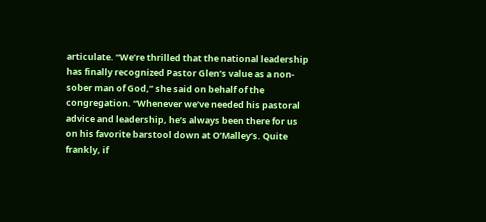articulate. “We’re thrilled that the national leadership has finally recognized Pastor Glen’s value as a non-sober man of God,” she said on behalf of the congregation. “Whenever we’ve needed his pastoral advice and leadership, he’s always been there for us on his favorite barstool down at O’Malley’s. Quite frankly, if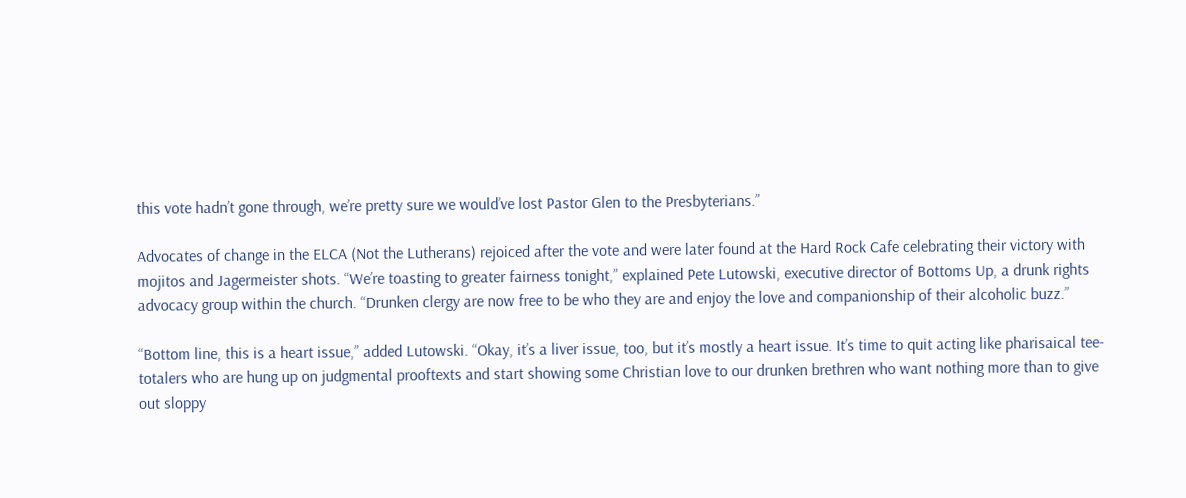this vote hadn’t gone through, we’re pretty sure we would’ve lost Pastor Glen to the Presbyterians.”

Advocates of change in the ELCA (Not the Lutherans) rejoiced after the vote and were later found at the Hard Rock Cafe celebrating their victory with mojitos and Jagermeister shots. “We’re toasting to greater fairness tonight,” explained Pete Lutowski, executive director of Bottoms Up, a drunk rights advocacy group within the church. “Drunken clergy are now free to be who they are and enjoy the love and companionship of their alcoholic buzz.”

“Bottom line, this is a heart issue,” added Lutowski. “Okay, it’s a liver issue, too, but it’s mostly a heart issue. It’s time to quit acting like pharisaical tee-totalers who are hung up on judgmental prooftexts and start showing some Christian love to our drunken brethren who want nothing more than to give out sloppy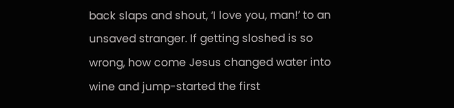back slaps and shout, ‘I love you, man!’ to an unsaved stranger. If getting sloshed is so wrong, how come Jesus changed water into wine and jump-started the first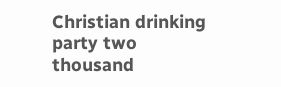Christian drinking party two thousand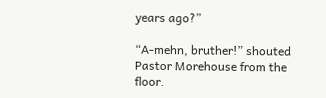years ago?”

“A-mehn, bruther!” shouted Pastor Morehouse from the floor.